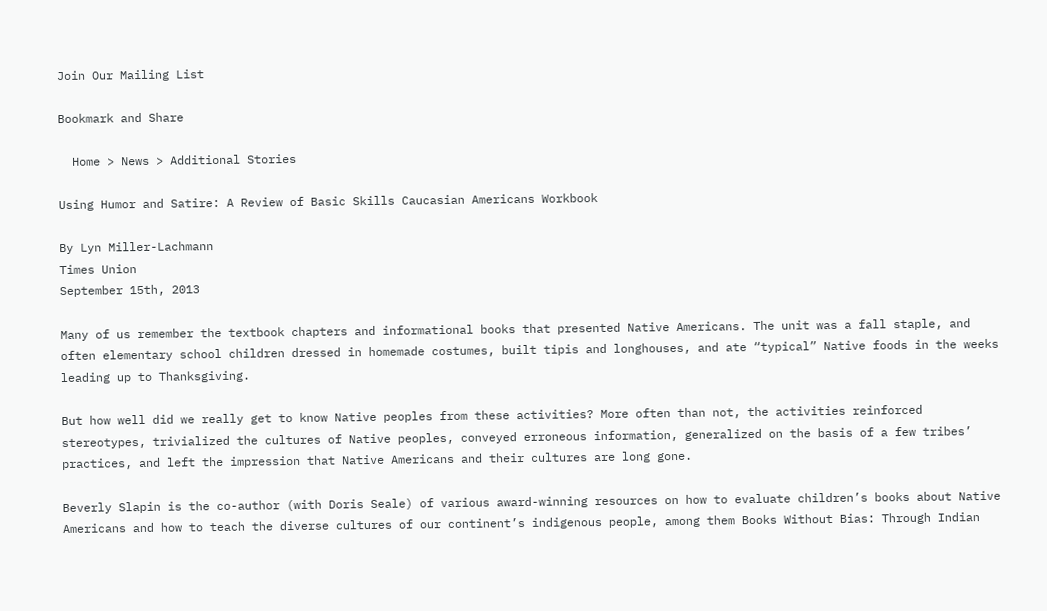Join Our Mailing List

Bookmark and Share

  Home > News > Additional Stories

Using Humor and Satire: A Review of Basic Skills Caucasian Americans Workbook

By Lyn Miller-Lachmann
Times Union
September 15th, 2013

Many of us remember the textbook chapters and informational books that presented Native Americans. The unit was a fall staple, and often elementary school children dressed in homemade costumes, built tipis and longhouses, and ate “typical” Native foods in the weeks leading up to Thanksgiving.

But how well did we really get to know Native peoples from these activities? More often than not, the activities reinforced stereotypes, trivialized the cultures of Native peoples, conveyed erroneous information, generalized on the basis of a few tribes’ practices, and left the impression that Native Americans and their cultures are long gone.

Beverly Slapin is the co-author (with Doris Seale) of various award-winning resources on how to evaluate children’s books about Native Americans and how to teach the diverse cultures of our continent’s indigenous people, among them Books Without Bias: Through Indian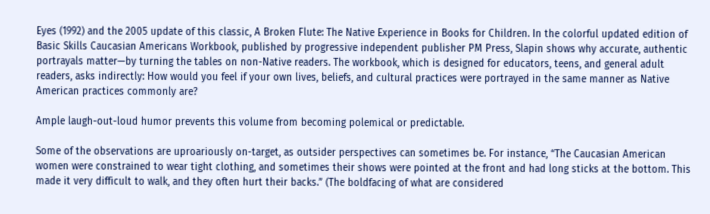Eyes (1992) and the 2005 update of this classic, A Broken Flute: The Native Experience in Books for Children. In the colorful updated edition of Basic Skills Caucasian Americans Workbook, published by progressive independent publisher PM Press, Slapin shows why accurate, authentic portrayals matter—by turning the tables on non-Native readers. The workbook, which is designed for educators, teens, and general adult readers, asks indirectly: How would you feel if your own lives, beliefs, and cultural practices were portrayed in the same manner as Native American practices commonly are?

Ample laugh-out-loud humor prevents this volume from becoming polemical or predictable.

Some of the observations are uproariously on-target, as outsider perspectives can sometimes be. For instance, “The Caucasian American women were constrained to wear tight clothing, and sometimes their shows were pointed at the front and had long sticks at the bottom. This made it very difficult to walk, and they often hurt their backs.” (The boldfacing of what are considered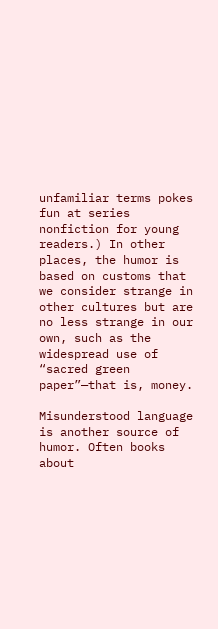unfamiliar terms pokes fun at series nonfiction for young readers.) In other places, the humor is based on customs that we consider strange in other cultures but are no less strange in our own, such as the widespread use of “sacred green paper”—that is, money.

Misunderstood language is another source of humor. Often books about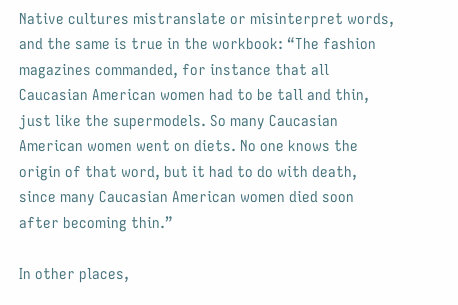Native cultures mistranslate or misinterpret words, and the same is true in the workbook: “The fashion magazines commanded, for instance that all Caucasian American women had to be tall and thin, just like the supermodels. So many Caucasian American women went on diets. No one knows the origin of that word, but it had to do with death, since many Caucasian American women died soon after becoming thin.”

In other places,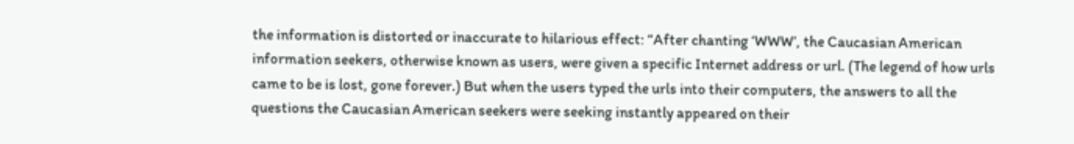the information is distorted or inaccurate to hilarious effect: “After chanting ‘WWW’, the Caucasian American information seekers, otherwise known as users, were given a specific Internet address or url. (The legend of how urls came to be is lost, gone forever.) But when the users typed the urls into their computers, the answers to all the questions the Caucasian American seekers were seeking instantly appeared on their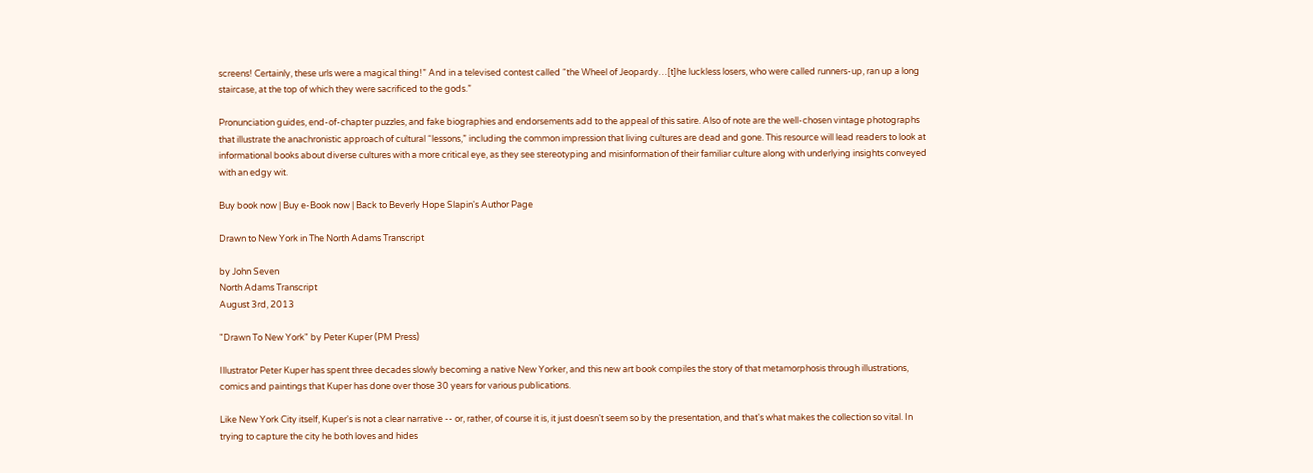screens! Certainly, these urls were a magical thing!” And in a televised contest called “the Wheel of Jeopardy…[t]he luckless losers, who were called runners-up, ran up a long staircase, at the top of which they were sacrificed to the gods.”

Pronunciation guides, end-of-chapter puzzles, and fake biographies and endorsements add to the appeal of this satire. Also of note are the well-chosen vintage photographs that illustrate the anachronistic approach of cultural “lessons,” including the common impression that living cultures are dead and gone. This resource will lead readers to look at informational books about diverse cultures with a more critical eye, as they see stereotyping and misinformation of their familiar culture along with underlying insights conveyed with an edgy wit.

Buy book now | Buy e-Book now | Back to Beverly Hope Slapin's Author Page

Drawn to New York in The North Adams Transcript

by John Seven
North Adams Transcript
August 3rd, 2013

"Drawn To New York" by Peter Kuper (PM Press)

Illustrator Peter Kuper has spent three decades slowly becoming a native New Yorker, and this new art book compiles the story of that metamorphosis through illustrations, comics and paintings that Kuper has done over those 30 years for various publications.

Like New York City itself, Kuper's is not a clear narrative -- or, rather, of course it is, it just doesn't seem so by the presentation, and that's what makes the collection so vital. In trying to capture the city he both loves and hides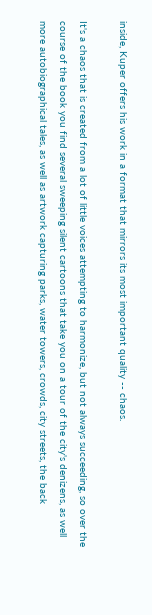inside, Kuper offers his work in a format that mirrors its most important quality -- chaos.

It's a chaos that is created from a lot of little voices attempting to harmonize, but not always succeeding, so over the course of the book you find several sweeping silent cartoons that take you on a tour of the city's denizens, as well more autobiographical tales, as well as artwork capturing parks, water towers, crowds, city streets, the back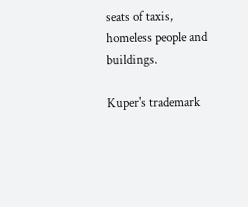seats of taxis, homeless people and buildings.

Kuper's trademark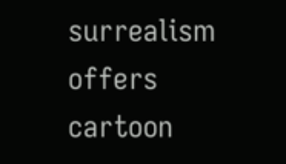surrealism offers cartoon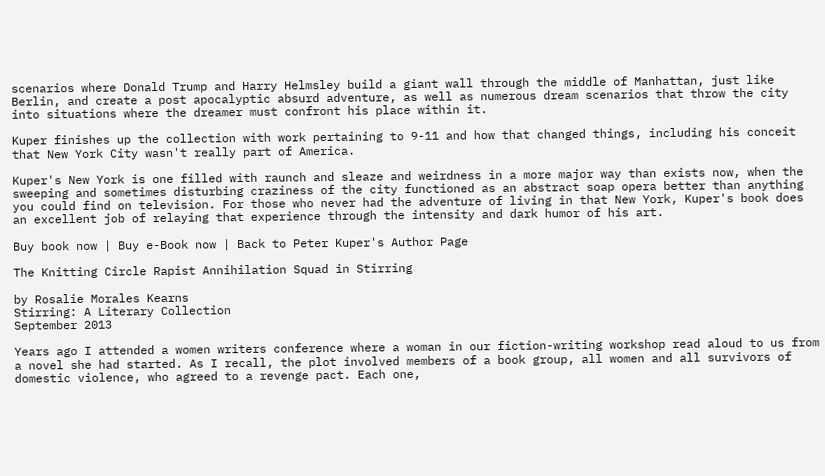scenarios where Donald Trump and Harry Helmsley build a giant wall through the middle of Manhattan, just like Berlin, and create a post apocalyptic absurd adventure, as well as numerous dream scenarios that throw the city into situations where the dreamer must confront his place within it.

Kuper finishes up the collection with work pertaining to 9-11 and how that changed things, including his conceit that New York City wasn't really part of America.

Kuper's New York is one filled with raunch and sleaze and weirdness in a more major way than exists now, when the sweeping and sometimes disturbing craziness of the city functioned as an abstract soap opera better than anything you could find on television. For those who never had the adventure of living in that New York, Kuper's book does an excellent job of relaying that experience through the intensity and dark humor of his art.

Buy book now | Buy e-Book now | Back to Peter Kuper's Author Page

The Knitting Circle Rapist Annihilation Squad in Stirring

by Rosalie Morales Kearns
Stirring: A Literary Collection
September 2013

Years ago I attended a women writers conference where a woman in our fiction-writing workshop read aloud to us from a novel she had started. As I recall, the plot involved members of a book group, all women and all survivors of domestic violence, who agreed to a revenge pact. Each one,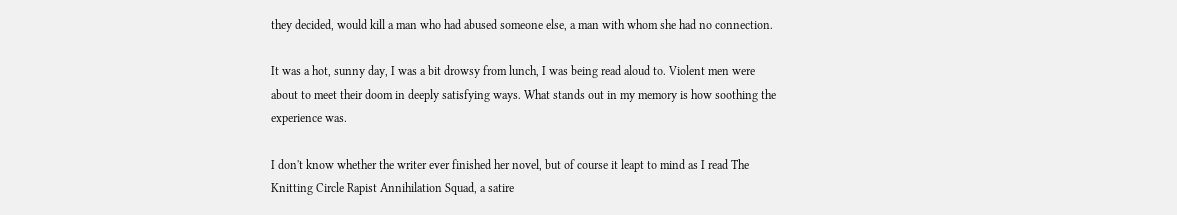they decided, would kill a man who had abused someone else, a man with whom she had no connection.

It was a hot, sunny day, I was a bit drowsy from lunch, I was being read aloud to. Violent men were about to meet their doom in deeply satisfying ways. What stands out in my memory is how soothing the experience was.

I don't know whether the writer ever finished her novel, but of course it leapt to mind as I read The Knitting Circle Rapist Annihilation Squad, a satire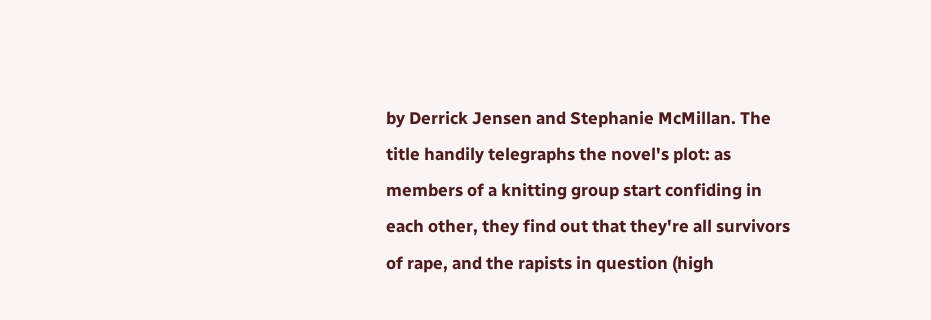by Derrick Jensen and Stephanie McMillan. The title handily telegraphs the novel's plot: as members of a knitting group start confiding in each other, they find out that they're all survivors of rape, and the rapists in question (high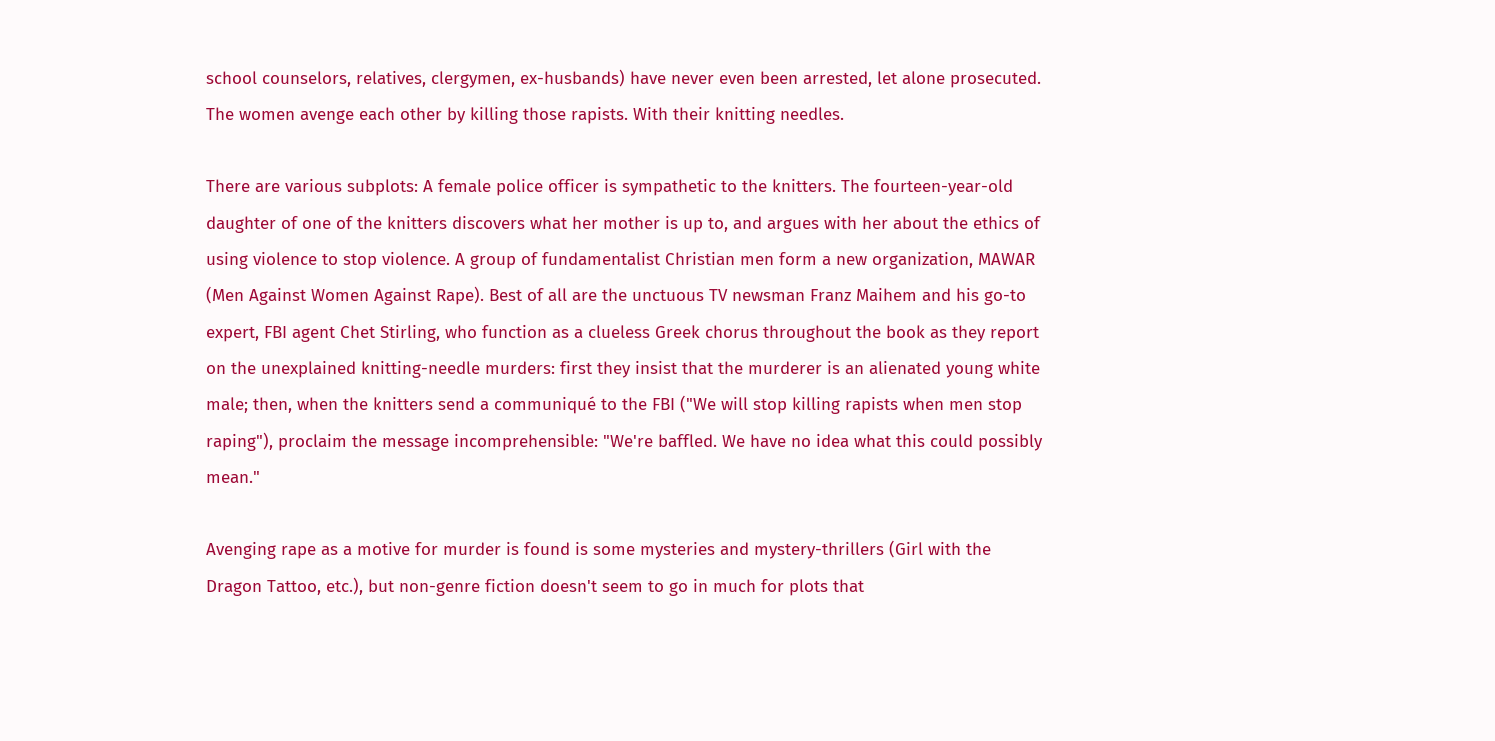school counselors, relatives, clergymen, ex-husbands) have never even been arrested, let alone prosecuted. The women avenge each other by killing those rapists. With their knitting needles.

There are various subplots: A female police officer is sympathetic to the knitters. The fourteen-year-old daughter of one of the knitters discovers what her mother is up to, and argues with her about the ethics of using violence to stop violence. A group of fundamentalist Christian men form a new organization, MAWAR (Men Against Women Against Rape). Best of all are the unctuous TV newsman Franz Maihem and his go-to expert, FBI agent Chet Stirling, who function as a clueless Greek chorus throughout the book as they report on the unexplained knitting-needle murders: first they insist that the murderer is an alienated young white male; then, when the knitters send a communiqué to the FBI ("We will stop killing rapists when men stop raping"), proclaim the message incomprehensible: "We're baffled. We have no idea what this could possibly mean."

Avenging rape as a motive for murder is found is some mysteries and mystery-thrillers (Girl with the Dragon Tattoo, etc.), but non-genre fiction doesn't seem to go in much for plots that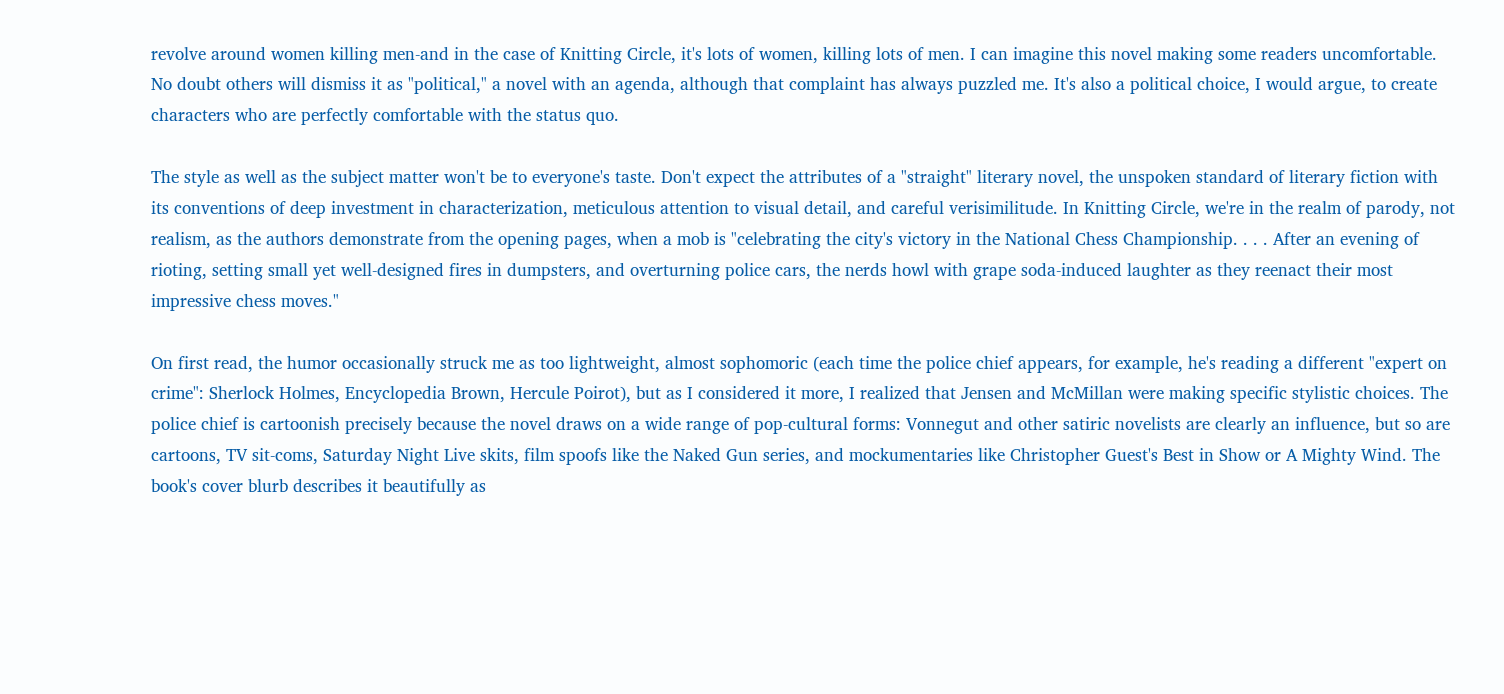revolve around women killing men-and in the case of Knitting Circle, it's lots of women, killing lots of men. I can imagine this novel making some readers uncomfortable. No doubt others will dismiss it as "political," a novel with an agenda, although that complaint has always puzzled me. It's also a political choice, I would argue, to create characters who are perfectly comfortable with the status quo.

The style as well as the subject matter won't be to everyone's taste. Don't expect the attributes of a "straight" literary novel, the unspoken standard of literary fiction with its conventions of deep investment in characterization, meticulous attention to visual detail, and careful verisimilitude. In Knitting Circle, we're in the realm of parody, not realism, as the authors demonstrate from the opening pages, when a mob is "celebrating the city's victory in the National Chess Championship. . . . After an evening of rioting, setting small yet well-designed fires in dumpsters, and overturning police cars, the nerds howl with grape soda-induced laughter as they reenact their most impressive chess moves."

On first read, the humor occasionally struck me as too lightweight, almost sophomoric (each time the police chief appears, for example, he's reading a different "expert on crime": Sherlock Holmes, Encyclopedia Brown, Hercule Poirot), but as I considered it more, I realized that Jensen and McMillan were making specific stylistic choices. The police chief is cartoonish precisely because the novel draws on a wide range of pop-cultural forms: Vonnegut and other satiric novelists are clearly an influence, but so are cartoons, TV sit-coms, Saturday Night Live skits, film spoofs like the Naked Gun series, and mockumentaries like Christopher Guest's Best in Show or A Mighty Wind. The book's cover blurb describes it beautifully as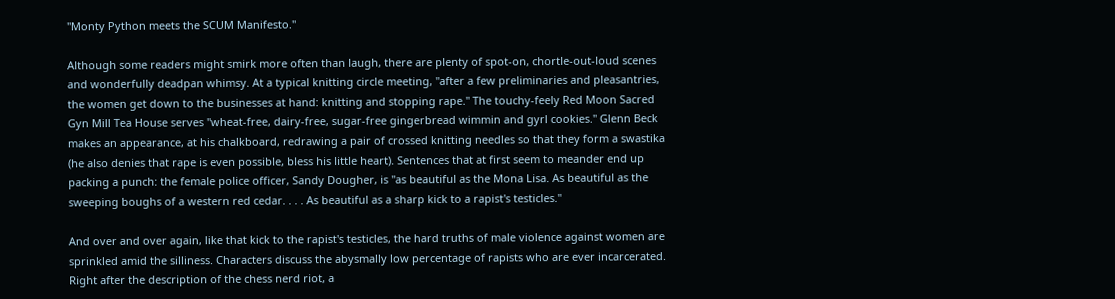"Monty Python meets the SCUM Manifesto."

Although some readers might smirk more often than laugh, there are plenty of spot-on, chortle-out-loud scenes and wonderfully deadpan whimsy. At a typical knitting circle meeting, "after a few preliminaries and pleasantries, the women get down to the businesses at hand: knitting and stopping rape." The touchy-feely Red Moon Sacred Gyn Mill Tea House serves "wheat-free, dairy-free, sugar-free gingerbread wimmin and gyrl cookies." Glenn Beck makes an appearance, at his chalkboard, redrawing a pair of crossed knitting needles so that they form a swastika (he also denies that rape is even possible, bless his little heart). Sentences that at first seem to meander end up packing a punch: the female police officer, Sandy Dougher, is "as beautiful as the Mona Lisa. As beautiful as the sweeping boughs of a western red cedar. . . . As beautiful as a sharp kick to a rapist's testicles."

And over and over again, like that kick to the rapist's testicles, the hard truths of male violence against women are sprinkled amid the silliness. Characters discuss the abysmally low percentage of rapists who are ever incarcerated. Right after the description of the chess nerd riot, a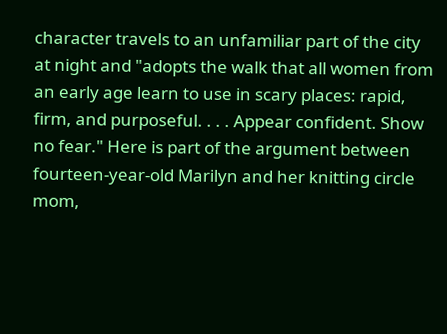character travels to an unfamiliar part of the city at night and "adopts the walk that all women from an early age learn to use in scary places: rapid, firm, and purposeful. . . . Appear confident. Show no fear." Here is part of the argument between fourteen-year-old Marilyn and her knitting circle mom,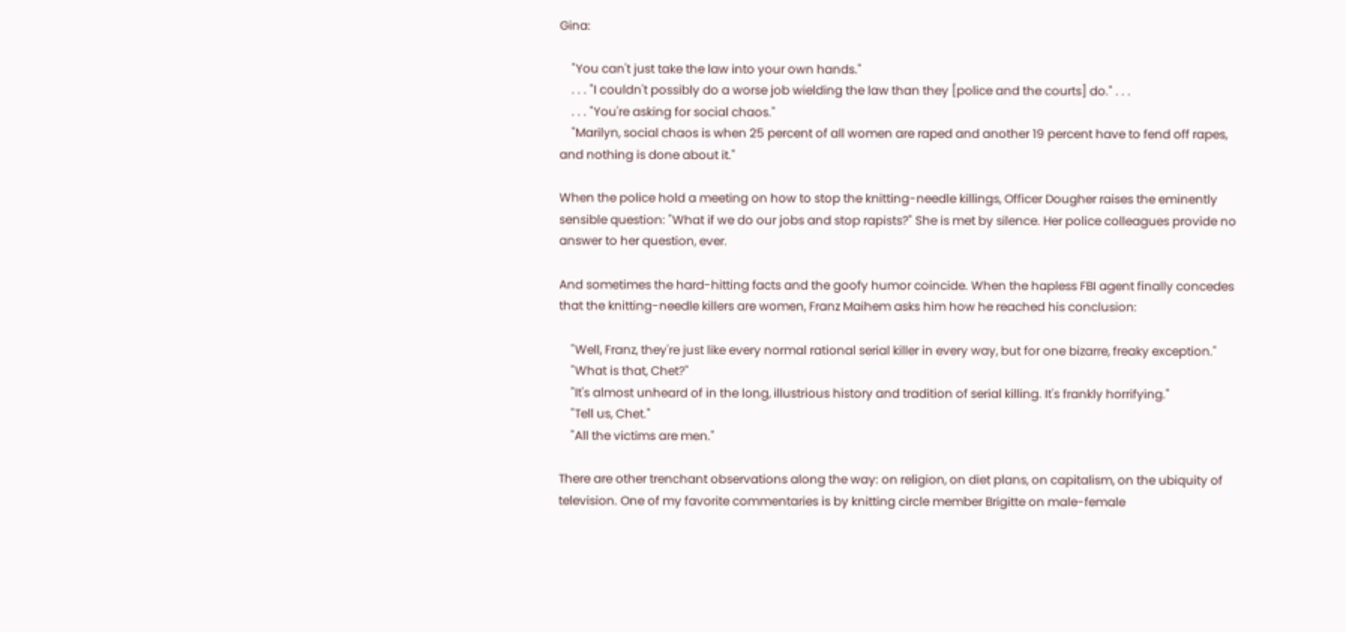Gina:

    "You can't just take the law into your own hands."
    . . . "I couldn't possibly do a worse job wielding the law than they [police and the courts] do." . . .
    . . . "You're asking for social chaos."
    "Marilyn, social chaos is when 25 percent of all women are raped and another 19 percent have to fend off rapes, and nothing is done about it."

When the police hold a meeting on how to stop the knitting-needle killings, Officer Dougher raises the eminently sensible question: "What if we do our jobs and stop rapists?" She is met by silence. Her police colleagues provide no answer to her question, ever.

And sometimes the hard-hitting facts and the goofy humor coincide. When the hapless FBI agent finally concedes that the knitting-needle killers are women, Franz Maihem asks him how he reached his conclusion:

    "Well, Franz, they're just like every normal rational serial killer in every way, but for one bizarre, freaky exception."
    "What is that, Chet?"
    "It's almost unheard of in the long, illustrious history and tradition of serial killing. It's frankly horrifying."
    "Tell us, Chet."
    "All the victims are men."

There are other trenchant observations along the way: on religion, on diet plans, on capitalism, on the ubiquity of television. One of my favorite commentaries is by knitting circle member Brigitte on male-female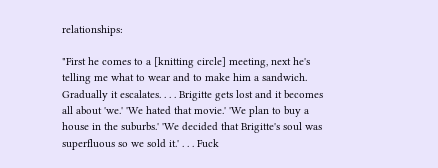relationships:

"First he comes to a [knitting circle] meeting, next he's telling me what to wear and to make him a sandwich. Gradually it escalates. . . . Brigitte gets lost and it becomes all about 'we.' 'We hated that movie.' 'We plan to buy a house in the suburbs.' 'We decided that Brigitte's soul was superfluous so we sold it.' . . . Fuck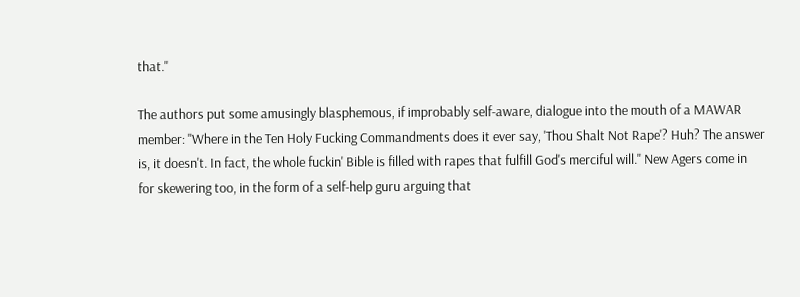that."

The authors put some amusingly blasphemous, if improbably self-aware, dialogue into the mouth of a MAWAR member: "Where in the Ten Holy Fucking Commandments does it ever say, 'Thou Shalt Not Rape'? Huh? The answer is, it doesn't. In fact, the whole fuckin' Bible is filled with rapes that fulfill God's merciful will." New Agers come in for skewering too, in the form of a self-help guru arguing that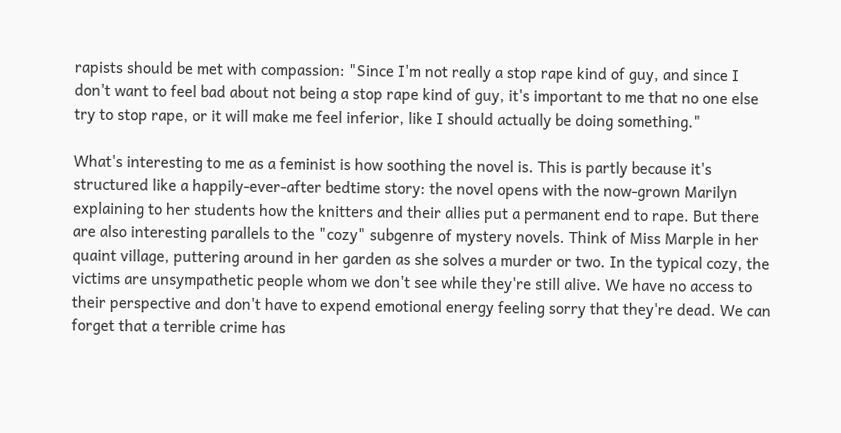rapists should be met with compassion: "Since I'm not really a stop rape kind of guy, and since I don't want to feel bad about not being a stop rape kind of guy, it's important to me that no one else try to stop rape, or it will make me feel inferior, like I should actually be doing something."

What's interesting to me as a feminist is how soothing the novel is. This is partly because it's structured like a happily-ever-after bedtime story: the novel opens with the now-grown Marilyn explaining to her students how the knitters and their allies put a permanent end to rape. But there are also interesting parallels to the "cozy" subgenre of mystery novels. Think of Miss Marple in her quaint village, puttering around in her garden as she solves a murder or two. In the typical cozy, the victims are unsympathetic people whom we don't see while they're still alive. We have no access to their perspective and don't have to expend emotional energy feeling sorry that they're dead. We can forget that a terrible crime has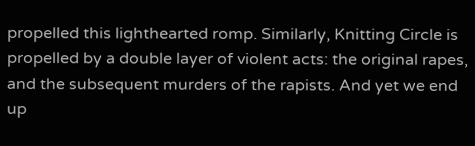propelled this lighthearted romp. Similarly, Knitting Circle is propelled by a double layer of violent acts: the original rapes, and the subsequent murders of the rapists. And yet we end up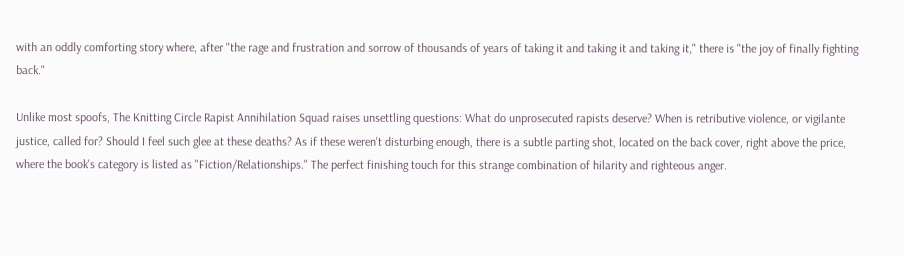with an oddly comforting story where, after "the rage and frustration and sorrow of thousands of years of taking it and taking it and taking it," there is "the joy of finally fighting back."

Unlike most spoofs, The Knitting Circle Rapist Annihilation Squad raises unsettling questions: What do unprosecuted rapists deserve? When is retributive violence, or vigilante justice, called for? Should I feel such glee at these deaths? As if these weren't disturbing enough, there is a subtle parting shot, located on the back cover, right above the price, where the book's category is listed as "Fiction/Relationships." The perfect finishing touch for this strange combination of hilarity and righteous anger.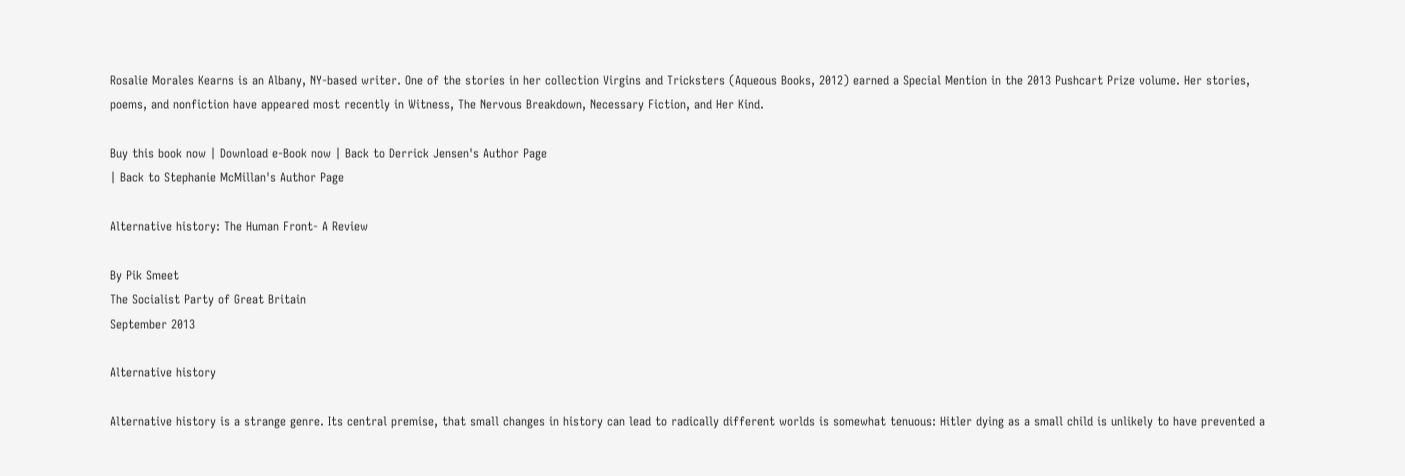Rosalie Morales Kearns is an Albany, NY-based writer. One of the stories in her collection Virgins and Tricksters (Aqueous Books, 2012) earned a Special Mention in the 2013 Pushcart Prize volume. Her stories, poems, and nonfiction have appeared most recently in Witness, The Nervous Breakdown, Necessary Fiction, and Her Kind.

Buy this book now | Download e-Book now | Back to Derrick Jensen's Author Page
| Back to Stephanie McMillan's Author Page

Alternative history: The Human Front- A Review

By Pik Smeet
The Socialist Party of Great Britain
September 2013

Alternative history

Alternative history is a strange genre. Its central premise, that small changes in history can lead to radically different worlds is somewhat tenuous: Hitler dying as a small child is unlikely to have prevented a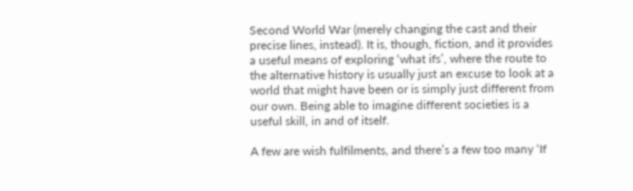Second World War (merely changing the cast and their precise lines, instead). It is, though, fiction, and it provides a useful means of exploring ‘what ifs’, where the route to the alternative history is usually just an excuse to look at a world that might have been or is simply just different from our own. Being able to imagine different societies is a useful skill, in and of itself.

A few are wish fulfilments, and there’s a few too many ‘If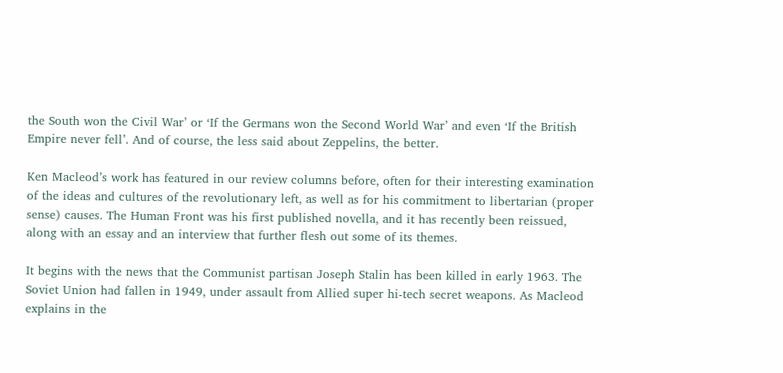the South won the Civil War’ or ‘If the Germans won the Second World War’ and even ‘If the British Empire never fell’. And of course, the less said about Zeppelins, the better.

Ken Macleod’s work has featured in our review columns before, often for their interesting examination of the ideas and cultures of the revolutionary left, as well as for his commitment to libertarian (proper sense) causes. The Human Front was his first published novella, and it has recently been reissued, along with an essay and an interview that further flesh out some of its themes.

It begins with the news that the Communist partisan Joseph Stalin has been killed in early 1963. The Soviet Union had fallen in 1949, under assault from Allied super hi-tech secret weapons. As Macleod explains in the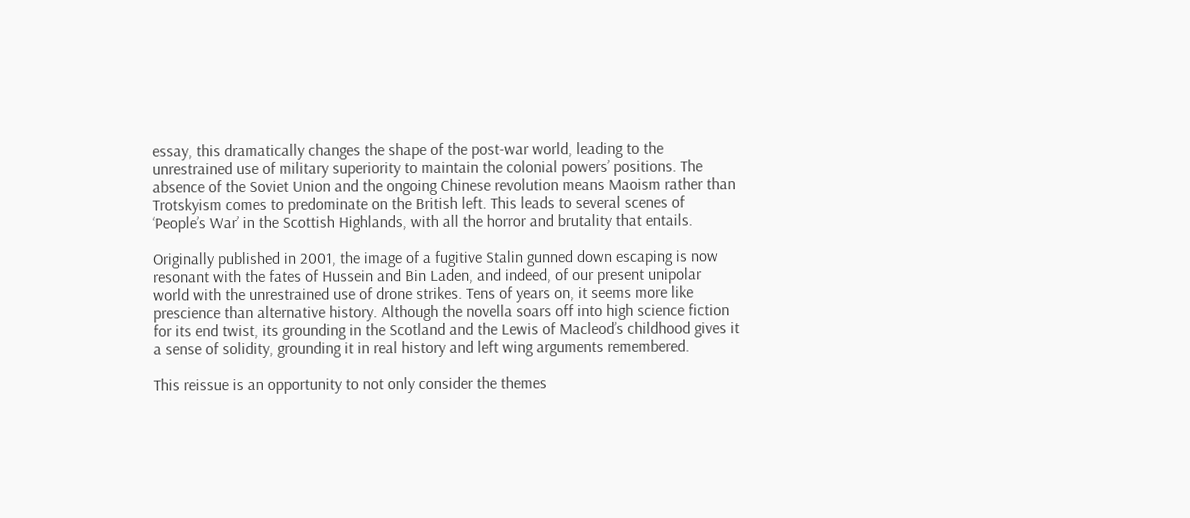essay, this dramatically changes the shape of the post-war world, leading to the unrestrained use of military superiority to maintain the colonial powers’ positions. The absence of the Soviet Union and the ongoing Chinese revolution means Maoism rather than Trotskyism comes to predominate on the British left. This leads to several scenes of ‘People’s War’ in the Scottish Highlands, with all the horror and brutality that entails.

Originally published in 2001, the image of a fugitive Stalin gunned down escaping is now resonant with the fates of Hussein and Bin Laden, and indeed, of our present unipolar world with the unrestrained use of drone strikes. Tens of years on, it seems more like prescience than alternative history. Although the novella soars off into high science fiction for its end twist, its grounding in the Scotland and the Lewis of Macleod’s childhood gives it a sense of solidity, grounding it in real history and left wing arguments remembered.

This reissue is an opportunity to not only consider the themes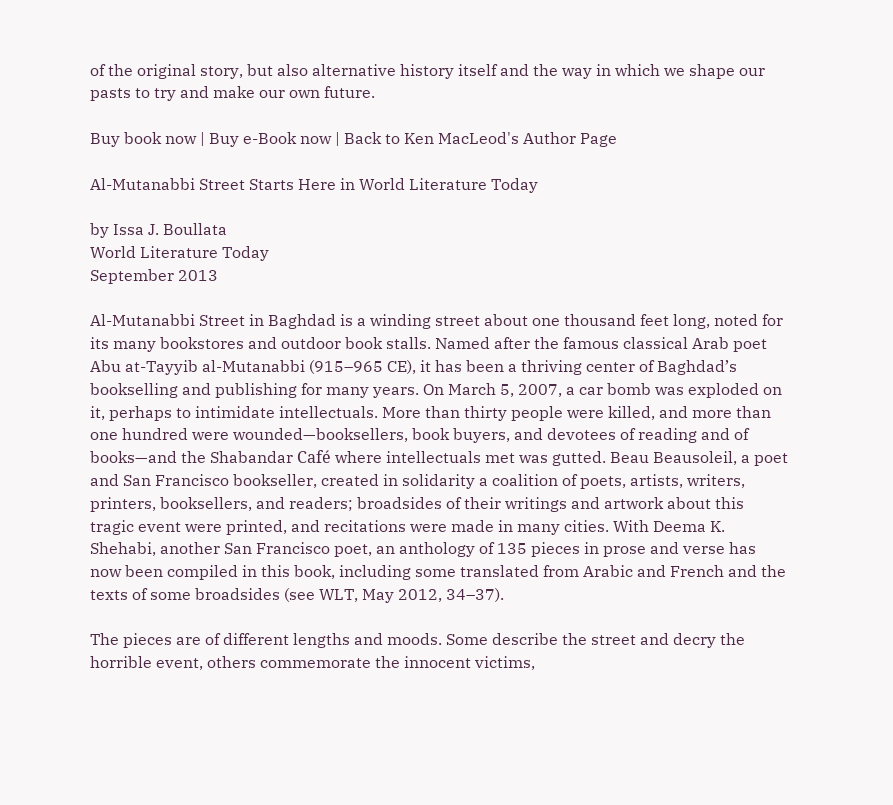of the original story, but also alternative history itself and the way in which we shape our pasts to try and make our own future.

Buy book now | Buy e-Book now | Back to Ken MacLeod's Author Page

Al-Mutanabbi Street Starts Here in World Literature Today

by Issa J. Boullata
World Literature Today
September 2013

Al-Mutanabbi Street in Baghdad is a winding street about one thousand feet long, noted for its many bookstores and outdoor book stalls. Named after the famous classical Arab poet Abu at-Tayyib al-Mutanabbi (915–965 CE), it has been a thriving center of Baghdad’s bookselling and publishing for many years. On March 5, 2007, a car bomb was exploded on it, perhaps to intimidate intellectuals. More than thirty people were killed, and more than one hundred were wounded—booksellers, book buyers, and devotees of reading and of books—and the Shabandar Café where intellectuals met was gutted. Beau Beausoleil, a poet and San Francisco bookseller, created in solidarity a coalition of poets, artists, writers, printers, booksellers, and readers; broadsides of their writings and artwork about this tragic event were printed, and recitations were made in many cities. With Deema K. Shehabi, another San Francisco poet, an anthology of 135 pieces in prose and verse has now been compiled in this book, including some translated from Arabic and French and the texts of some broadsides (see WLT, May 2012, 34–37).

The pieces are of different lengths and moods. Some describe the street and decry the horrible event, others commemorate the innocent victims,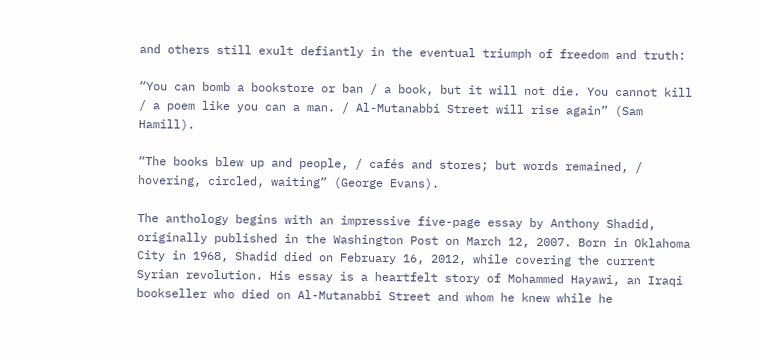and others still exult defiantly in the eventual triumph of freedom and truth:

“You can bomb a bookstore or ban / a book, but it will not die. You cannot kill / a poem like you can a man. / Al-Mutanabbi Street will rise again” (Sam Hamill).

“The books blew up and people, / cafés and stores; but words remained, / hovering, circled, waiting” (George Evans).

The anthology begins with an impressive five-page essay by Anthony Shadid, originally published in the Washington Post on March 12, 2007. Born in Oklahoma City in 1968, Shadid died on February 16, 2012, while covering the current Syrian revolution. His essay is a heartfelt story of Mohammed Hayawi, an Iraqi bookseller who died on Al-Mutanabbi Street and whom he knew while he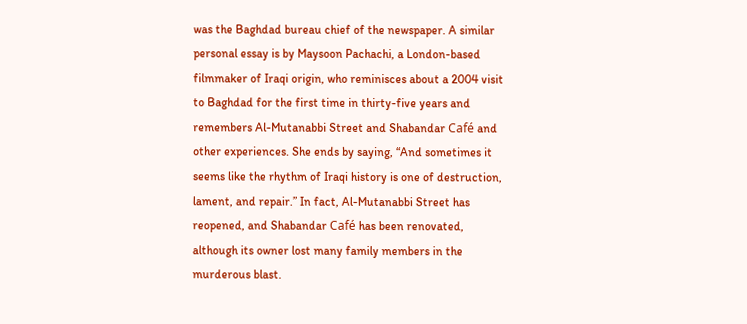was the Baghdad bureau chief of the newspaper. A similar personal essay is by Maysoon Pachachi, a London-based filmmaker of Iraqi origin, who reminisces about a 2004 visit to Baghdad for the first time in thirty-five years and remembers Al-Mutanabbi Street and Shabandar Café and other experiences. She ends by saying, “And sometimes it seems like the rhythm of Iraqi history is one of destruction, lament, and repair.” In fact, Al-Mutanabbi Street has reopened, and Shabandar Café has been renovated, although its owner lost many family members in the murderous blast.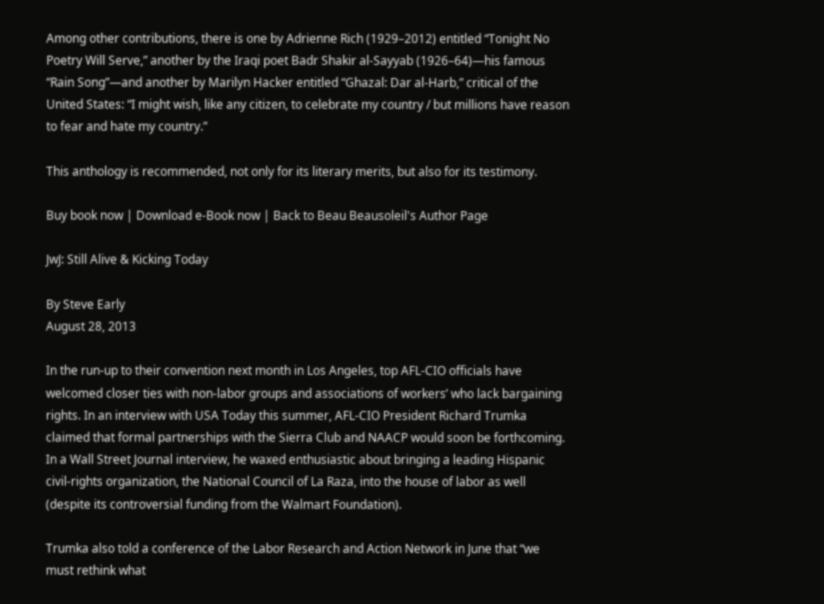Among other contributions, there is one by Adrienne Rich (1929–2012) entitled “Tonight No Poetry Will Serve,” another by the Iraqi poet Badr Shakir al-Sayyab (1926–64)—his famous “Rain Song”—and another by Marilyn Hacker entitled “Ghazal: Dar al-Harb,” critical of the United States: “I might wish, like any citizen, to celebrate my country / but millions have reason to fear and hate my country.”

This anthology is recommended, not only for its literary merits, but also for its testimony.

Buy book now | Download e-Book now | Back to Beau Beausoleil's Author Page

JwJ: Still Alive & Kicking Today

By Steve Early
August 28, 2013

In the run-up to their convention next month in Los Angeles, top AFL-CIO officials have welcomed closer ties with non-labor groups and associations of workers’ who lack bargaining rights. In an interview with USA Today this summer, AFL-CIO President Richard Trumka claimed that formal partnerships with the Sierra Club and NAACP would soon be forthcoming. In a Wall Street Journal interview, he waxed enthusiastic about bringing a leading Hispanic civil-rights organization, the National Council of La Raza, into the house of labor as well (despite its controversial funding from the Walmart Foundation).

Trumka also told a conference of the Labor Research and Action Network in June that “we must rethink what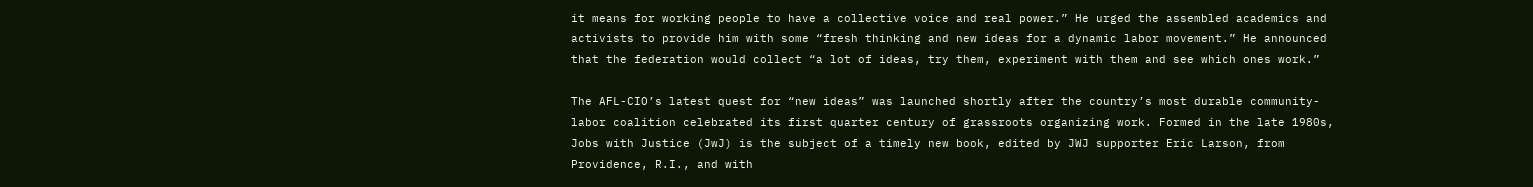it means for working people to have a collective voice and real power.” He urged the assembled academics and activists to provide him with some “fresh thinking and new ideas for a dynamic labor movement.” He announced that the federation would collect “a lot of ideas, try them, experiment with them and see which ones work.”

The AFL-CIO’s latest quest for “new ideas” was launched shortly after the country’s most durable community-labor coalition celebrated its first quarter century of grassroots organizing work. Formed in the late 1980s, Jobs with Justice (JwJ) is the subject of a timely new book, edited by JWJ supporter Eric Larson, from Providence, R.I., and with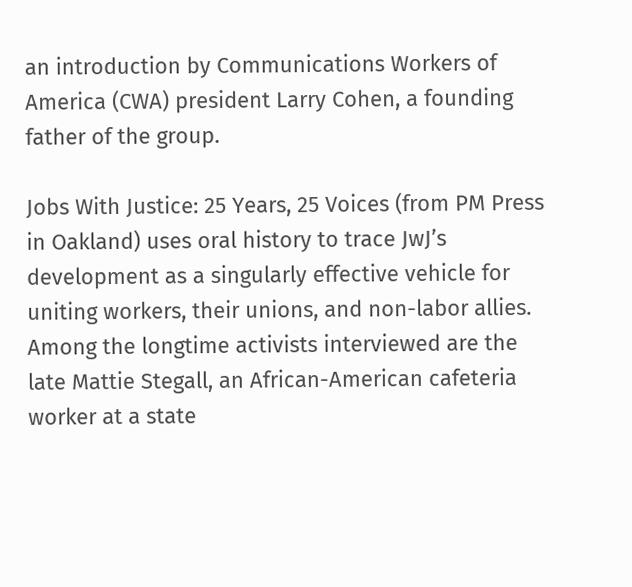an introduction by Communications Workers of America (CWA) president Larry Cohen, a founding father of the group.

Jobs With Justice: 25 Years, 25 Voices (from PM Press in Oakland) uses oral history to trace JwJ’s development as a singularly effective vehicle for uniting workers, their unions, and non-labor allies. Among the longtime activists interviewed are the late Mattie Stegall, an African-American cafeteria worker at a state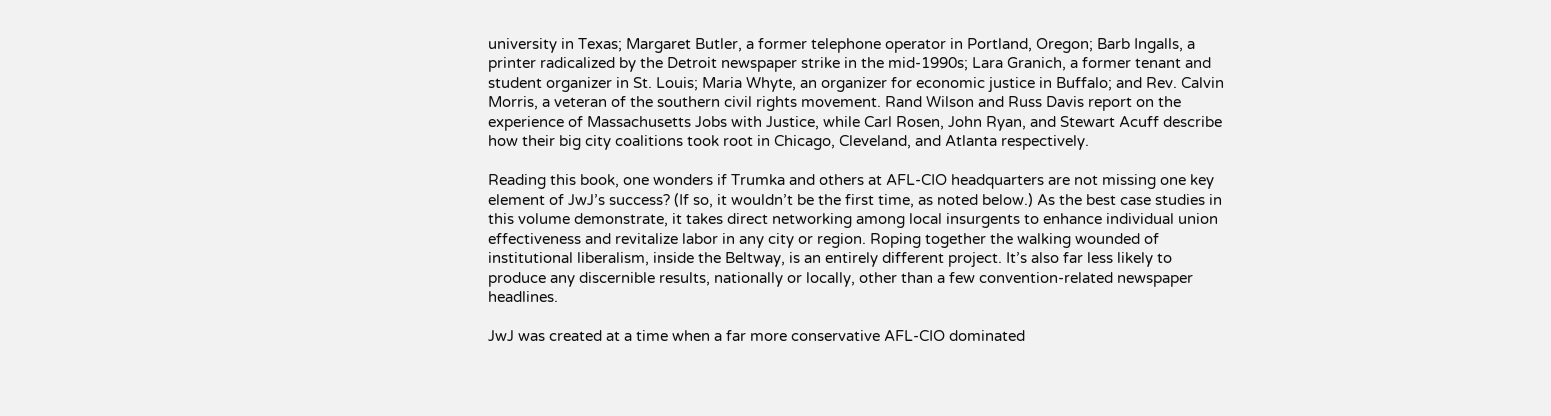university in Texas; Margaret Butler, a former telephone operator in Portland, Oregon; Barb Ingalls, a printer radicalized by the Detroit newspaper strike in the mid-1990s; Lara Granich, a former tenant and student organizer in St. Louis; Maria Whyte, an organizer for economic justice in Buffalo; and Rev. Calvin Morris, a veteran of the southern civil rights movement. Rand Wilson and Russ Davis report on the experience of Massachusetts Jobs with Justice, while Carl Rosen, John Ryan, and Stewart Acuff describe how their big city coalitions took root in Chicago, Cleveland, and Atlanta respectively.

Reading this book, one wonders if Trumka and others at AFL-CIO headquarters are not missing one key element of JwJ’s success? (If so, it wouldn’t be the first time, as noted below.) As the best case studies in this volume demonstrate, it takes direct networking among local insurgents to enhance individual union effectiveness and revitalize labor in any city or region. Roping together the walking wounded of institutional liberalism, inside the Beltway, is an entirely different project. It’s also far less likely to produce any discernible results, nationally or locally, other than a few convention-related newspaper headlines.

JwJ was created at a time when a far more conservative AFL-CIO dominated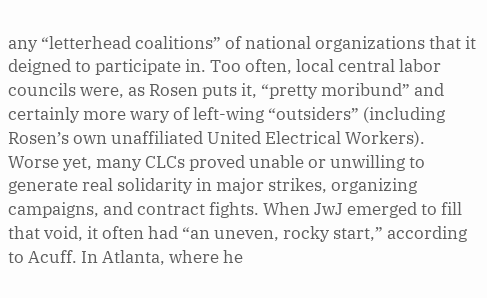any “letterhead coalitions” of national organizations that it deigned to participate in. Too often, local central labor councils were, as Rosen puts it, “pretty moribund” and certainly more wary of left-wing “outsiders” (including Rosen’s own unaffiliated United Electrical Workers). Worse yet, many CLCs proved unable or unwilling to generate real solidarity in major strikes, organizing campaigns, and contract fights. When JwJ emerged to fill that void, it often had “an uneven, rocky start,” according to Acuff. In Atlanta, where he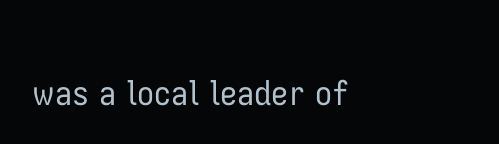was a local leader of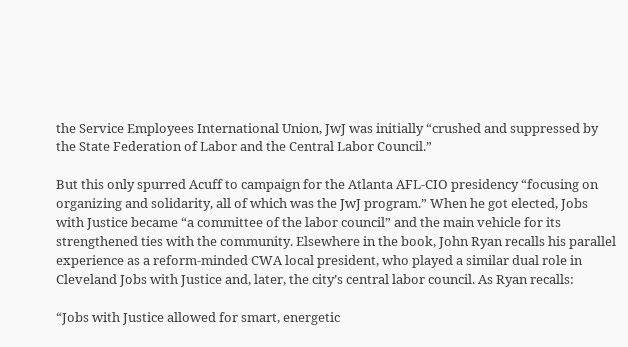the Service Employees International Union, JwJ was initially “crushed and suppressed by the State Federation of Labor and the Central Labor Council.”

But this only spurred Acuff to campaign for the Atlanta AFL-CIO presidency “focusing on organizing and solidarity, all of which was the JwJ program.” When he got elected, Jobs with Justice became “a committee of the labor council” and the main vehicle for its strengthened ties with the community. Elsewhere in the book, John Ryan recalls his parallel experience as a reform-minded CWA local president, who played a similar dual role in Cleveland Jobs with Justice and, later, the city’s central labor council. As Ryan recalls:

“Jobs with Justice allowed for smart, energetic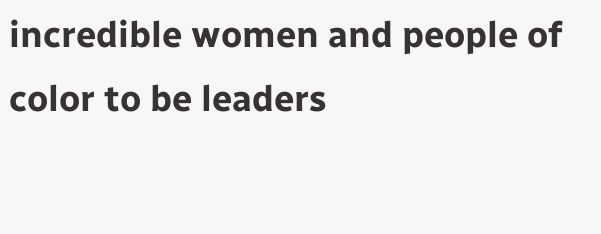incredible women and people of color to be leaders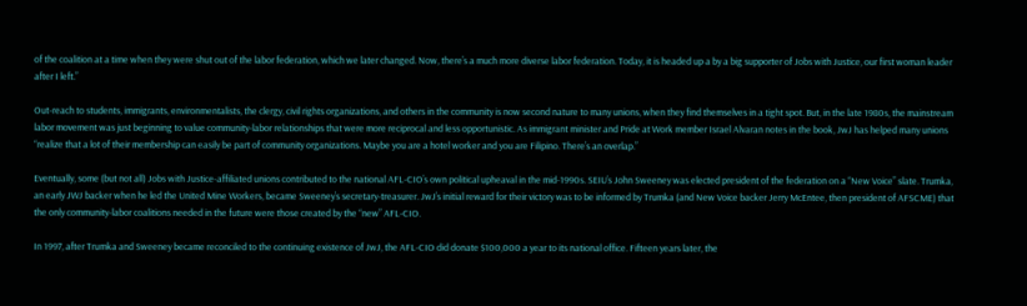of the coalition at a time when they were shut out of the labor federation, which we later changed. Now, there’s a much more diverse labor federation. Today, it is headed up a by a big supporter of Jobs with Justice, our first woman leader after I left.”

Out-reach to students, immigrants, environmentalists, the clergy, civil rights organizations, and others in the community is now second nature to many unions, when they find themselves in a tight spot. But, in the late 1980s, the mainstream labor movement was just beginning to value community-labor relationships that were more reciprocal and less opportunistic. As immigrant minister and Pride at Work member Israel Alvaran notes in the book, JwJ has helped many unions “realize that a lot of their membership can easily be part of community organizations. Maybe you are a hotel worker and you are Filipino. There’s an overlap.”

Eventually, some (but not all) Jobs with Justice-affiliated unions contributed to the national AFL-CIO’s own political upheaval in the mid-1990s. SEIU’s John Sweeney was elected president of the federation on a “New Voice” slate. Trumka, an early JWJ backer when he led the United Mine Workers, became Sweeney’s secretary-treasurer. JwJ’s initial reward for their victory was to be informed by Trumka (and New Voice backer Jerry McEntee, then president of AFSCME) that the only community-labor coalitions needed in the future were those created by the “new” AFL-CIO.

In 1997, after Trumka and Sweeney became reconciled to the continuing existence of JwJ, the AFL-CIO did donate $100,000 a year to its national office. Fifteen years later, the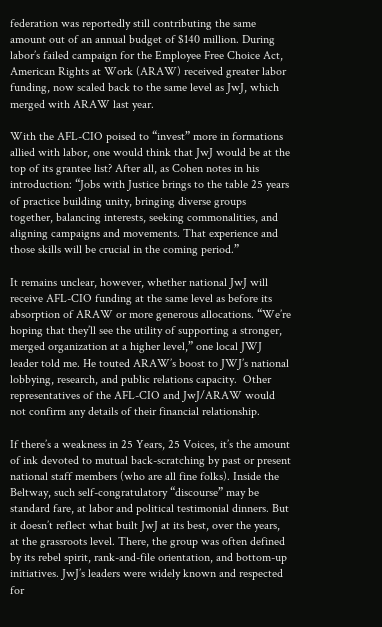federation was reportedly still contributing the same amount out of an annual budget of $140 million. During labor’s failed campaign for the Employee Free Choice Act, American Rights at Work (ARAW) received greater labor funding, now scaled back to the same level as JwJ, which merged with ARAW last year.

With the AFL-CIO poised to “invest” more in formations allied with labor, one would think that JwJ would be at the top of its grantee list? After all, as Cohen notes in his introduction: “Jobs with Justice brings to the table 25 years of practice building unity, bringing diverse groups together, balancing interests, seeking commonalities, and aligning campaigns and movements. That experience and those skills will be crucial in the coming period.”

It remains unclear, however, whether national JwJ will receive AFL-CIO funding at the same level as before its absorption of ARAW or more generous allocations. “We’re hoping that they’ll see the utility of supporting a stronger, merged organization at a higher level,” one local JWJ leader told me. He touted ARAW’s boost to JWJ’s national lobbying, research, and public relations capacity.  Other representatives of the AFL-CIO and JwJ/ARAW would not confirm any details of their financial relationship.

If there’s a weakness in 25 Years, 25 Voices, it’s the amount of ink devoted to mutual back-scratching by past or present national staff members (who are all fine folks). Inside the Beltway, such self-congratulatory “discourse” may be standard fare, at labor and political testimonial dinners. But it doesn’t reflect what built JwJ at its best, over the years, at the grassroots level. There, the group was often defined by its rebel spirit, rank-and-file orientation, and bottom-up initiatives. JwJ’s leaders were widely known and respected for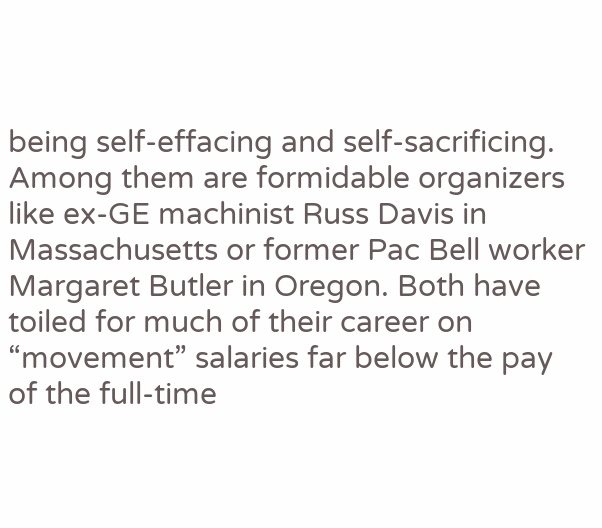being self-effacing and self-sacrificing. Among them are formidable organizers like ex-GE machinist Russ Davis in Massachusetts or former Pac Bell worker Margaret Butler in Oregon. Both have toiled for much of their career on “movement” salaries far below the pay of the full-time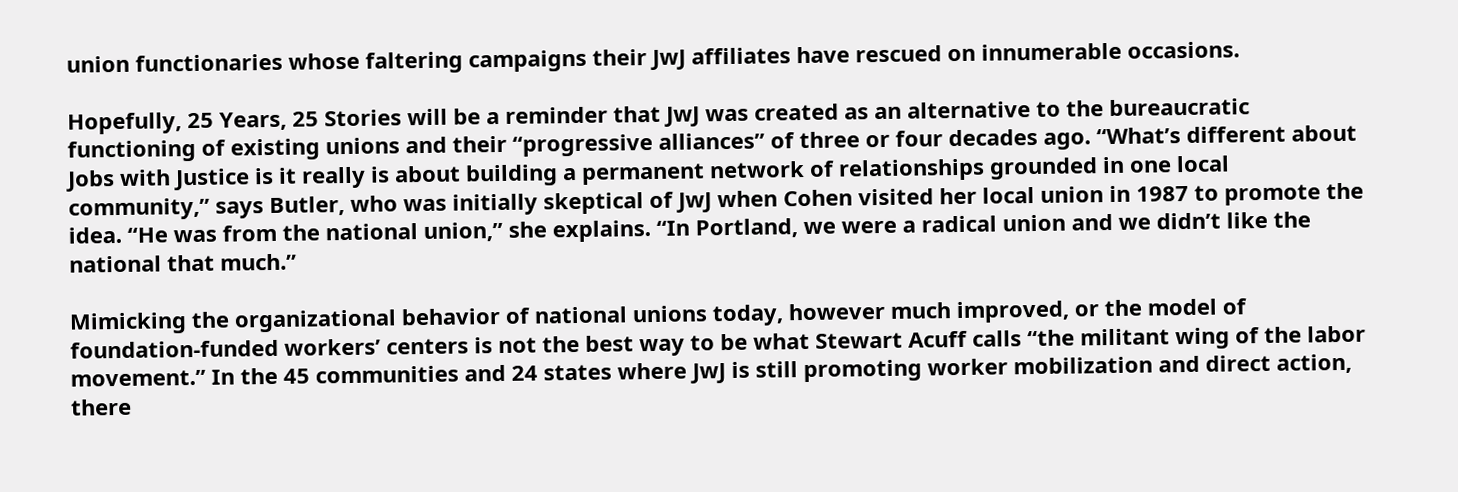union functionaries whose faltering campaigns their JwJ affiliates have rescued on innumerable occasions.

Hopefully, 25 Years, 25 Stories will be a reminder that JwJ was created as an alternative to the bureaucratic functioning of existing unions and their “progressive alliances” of three or four decades ago. “What’s different about Jobs with Justice is it really is about building a permanent network of relationships grounded in one local community,” says Butler, who was initially skeptical of JwJ when Cohen visited her local union in 1987 to promote the idea. “He was from the national union,” she explains. “In Portland, we were a radical union and we didn’t like the national that much.”

Mimicking the organizational behavior of national unions today, however much improved, or the model of foundation-funded workers’ centers is not the best way to be what Stewart Acuff calls “the militant wing of the labor movement.” In the 45 communities and 24 states where JwJ is still promoting worker mobilization and direct action, there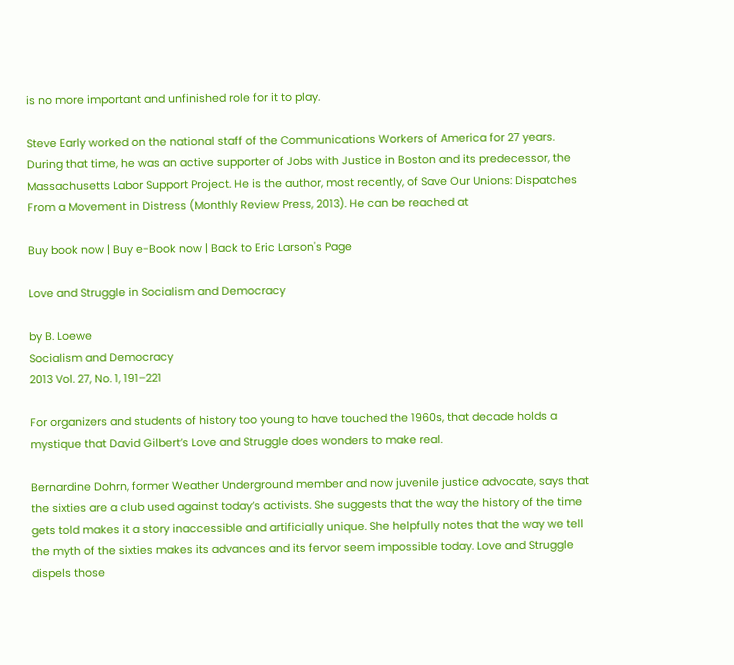is no more important and unfinished role for it to play.

Steve Early worked on the national staff of the Communications Workers of America for 27 years. During that time, he was an active supporter of Jobs with Justice in Boston and its predecessor, the Massachusetts Labor Support Project. He is the author, most recently, of Save Our Unions: Dispatches From a Movement in Distress (Monthly Review Press, 2013). He can be reached at

Buy book now | Buy e-Book now | Back to Eric Larson's Page

Love and Struggle in Socialism and Democracy

by B. Loewe
Socialism and Democracy
2013 Vol. 27, No. 1, 191–221

For organizers and students of history too young to have touched the 1960s, that decade holds a mystique that David Gilbert’s Love and Struggle does wonders to make real.

Bernardine Dohrn, former Weather Underground member and now juvenile justice advocate, says that the sixties are a club used against today’s activists. She suggests that the way the history of the time gets told makes it a story inaccessible and artificially unique. She helpfully notes that the way we tell the myth of the sixties makes its advances and its fervor seem impossible today. Love and Struggle dispels those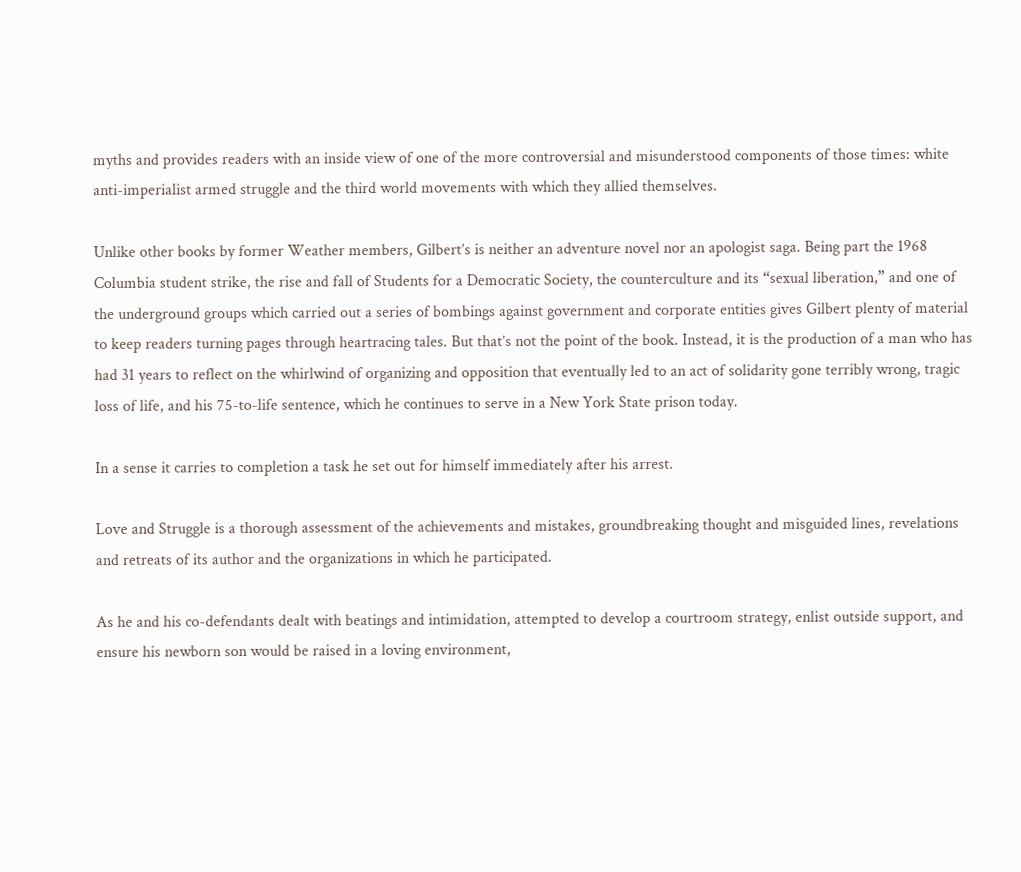myths and provides readers with an inside view of one of the more controversial and misunderstood components of those times: white anti-imperialist armed struggle and the third world movements with which they allied themselves.

Unlike other books by former Weather members, Gilbert’s is neither an adventure novel nor an apologist saga. Being part the 1968 Columbia student strike, the rise and fall of Students for a Democratic Society, the counterculture and its “sexual liberation,” and one of the underground groups which carried out a series of bombings against government and corporate entities gives Gilbert plenty of material to keep readers turning pages through heartracing tales. But that’s not the point of the book. Instead, it is the production of a man who has had 31 years to reflect on the whirlwind of organizing and opposition that eventually led to an act of solidarity gone terribly wrong, tragic loss of life, and his 75-to-life sentence, which he continues to serve in a New York State prison today.

In a sense it carries to completion a task he set out for himself immediately after his arrest.

Love and Struggle is a thorough assessment of the achievements and mistakes, groundbreaking thought and misguided lines, revelations and retreats of its author and the organizations in which he participated.

As he and his co-defendants dealt with beatings and intimidation, attempted to develop a courtroom strategy, enlist outside support, and ensure his newborn son would be raised in a loving environment,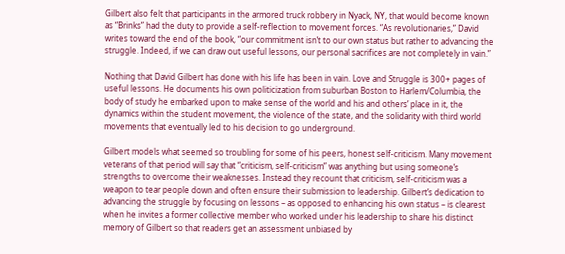Gilbert also felt that participants in the armored truck robbery in Nyack, NY, that would become known as “Brinks” had the duty to provide a self-reflection to movement forces. “As revolutionaries,” David writes toward the end of the book, “our commitment isn’t to our own status but rather to advancing the struggle. Indeed, if we can draw out useful lessons, our personal sacrifices are not completely in vain.”

Nothing that David Gilbert has done with his life has been in vain. Love and Struggle is 300+ pages of useful lessons. He documents his own politicization from suburban Boston to Harlem/Columbia, the body of study he embarked upon to make sense of the world and his and others’ place in it, the dynamics within the student movement, the violence of the state, and the solidarity with third world movements that eventually led to his decision to go underground.

Gilbert models what seemed so troubling for some of his peers, honest self-criticism. Many movement veterans of that period will say that “criticism, self-criticism” was anything but using someone’s strengths to overcome their weaknesses. Instead they recount that criticism, self-criticism was a weapon to tear people down and often ensure their submission to leadership. Gilbert’s dedication to advancing the struggle by focusing on lessons – as opposed to enhancing his own status – is clearest when he invites a former collective member who worked under his leadership to share his distinct memory of Gilbert so that readers get an assessment unbiased by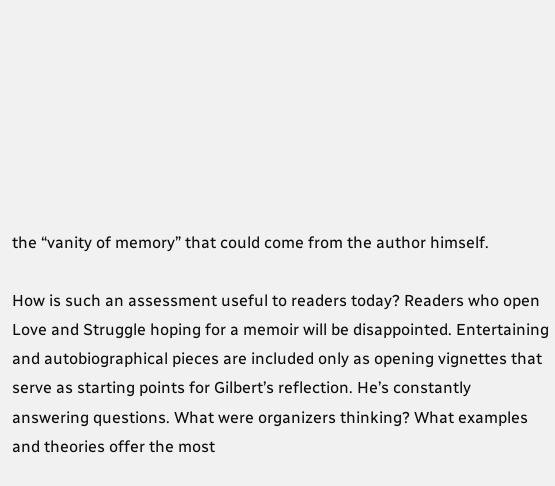the “vanity of memory” that could come from the author himself.

How is such an assessment useful to readers today? Readers who open Love and Struggle hoping for a memoir will be disappointed. Entertaining and autobiographical pieces are included only as opening vignettes that serve as starting points for Gilbert’s reflection. He’s constantly answering questions. What were organizers thinking? What examples and theories offer the most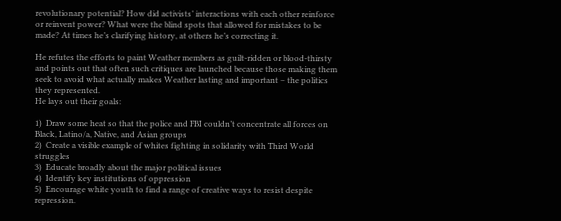revolutionary potential? How did activists’ interactions with each other reinforce or reinvent power? What were the blind spots that allowed for mistakes to be made? At times he’s clarifying history, at others he’s correcting it.

He refutes the efforts to paint Weather members as guilt-ridden or blood-thirsty and points out that often such critiques are launched because those making them seek to avoid what actually makes Weather lasting and important – the politics they represented.
He lays out their goals:

1)  Draw some heat so that the police and FBI couldn’t concentrate all forces on Black, Latino/a, Native, and Asian groups
2)  Create a visible example of whites fighting in solidarity with Third World struggles
3)  Educate broadly about the major political issues
4)  Identify key institutions of oppression
5)  Encourage white youth to find a range of creative ways to resist despite repression.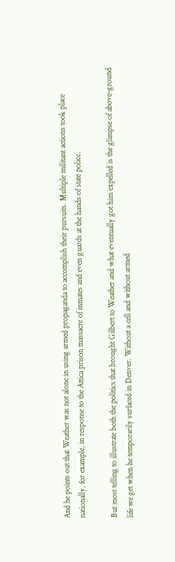And he points out that Weather was not alone in using armed propaganda to accomplish their pursuits. Multiple militant actions took place nationally, for example, in response to the Attica prison massacre of inmates and even guards at the hands of state police.

But most telling to illustrate both the politics that brought Gilbert to Weather and what eventually got him expelled is the glimpse of above-ground life we get when he temporarily surfaced in Denver. Without a cell and without armed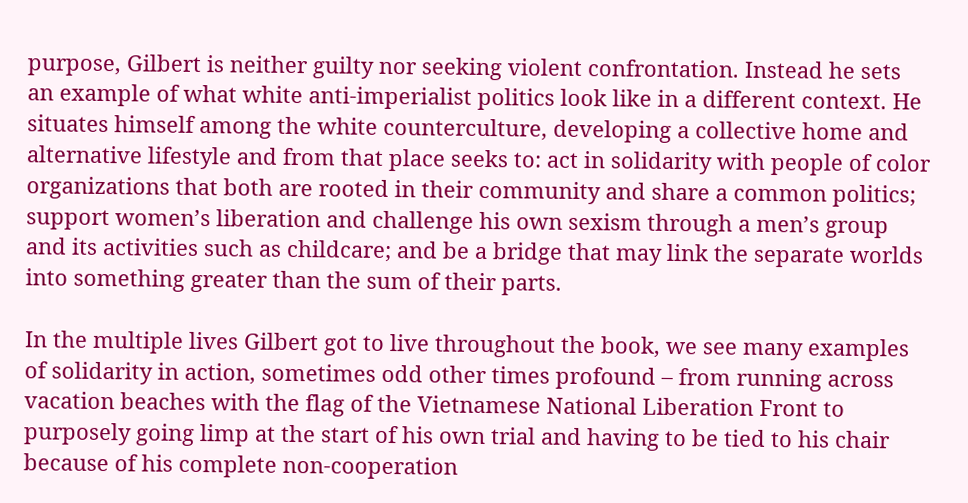purpose, Gilbert is neither guilty nor seeking violent confrontation. Instead he sets an example of what white anti-imperialist politics look like in a different context. He situates himself among the white counterculture, developing a collective home and alternative lifestyle and from that place seeks to: act in solidarity with people of color organizations that both are rooted in their community and share a common politics; support women’s liberation and challenge his own sexism through a men’s group and its activities such as childcare; and be a bridge that may link the separate worlds into something greater than the sum of their parts.

In the multiple lives Gilbert got to live throughout the book, we see many examples of solidarity in action, sometimes odd other times profound – from running across vacation beaches with the flag of the Vietnamese National Liberation Front to purposely going limp at the start of his own trial and having to be tied to his chair because of his complete non-cooperation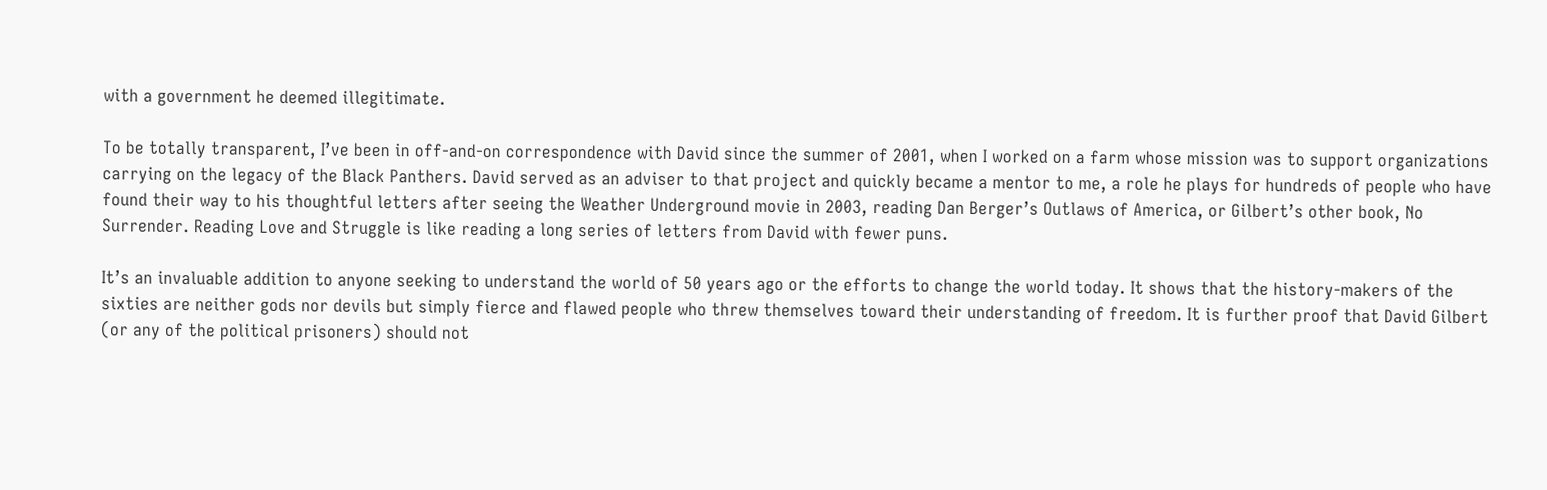with a government he deemed illegitimate.

To be totally transparent, I’ve been in off-and-on correspondence with David since the summer of 2001, when I worked on a farm whose mission was to support organizations carrying on the legacy of the Black Panthers. David served as an adviser to that project and quickly became a mentor to me, a role he plays for hundreds of people who have found their way to his thoughtful letters after seeing the Weather Underground movie in 2003, reading Dan Berger’s Outlaws of America, or Gilbert’s other book, No Surrender. Reading Love and Struggle is like reading a long series of letters from David with fewer puns.

It’s an invaluable addition to anyone seeking to understand the world of 50 years ago or the efforts to change the world today. It shows that the history-makers of the sixties are neither gods nor devils but simply fierce and flawed people who threw themselves toward their understanding of freedom. It is further proof that David Gilbert (or any of the political prisoners) should not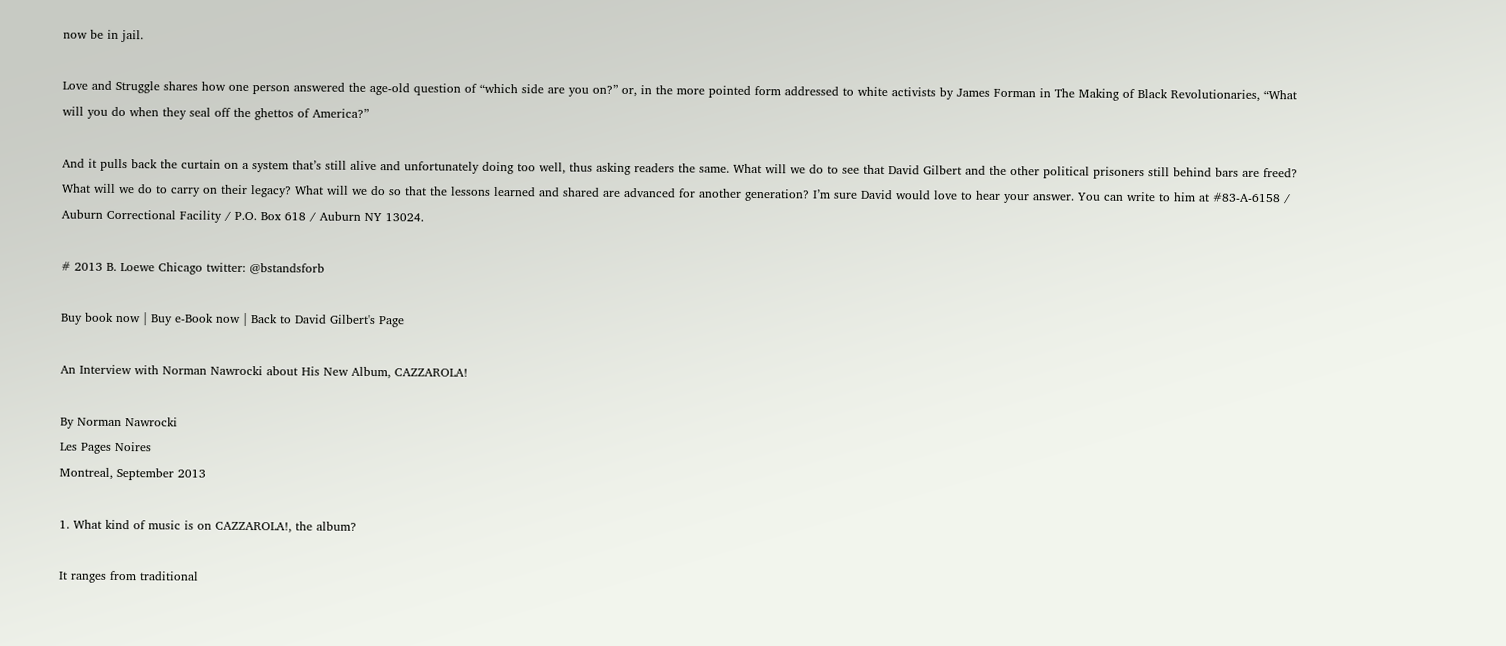now be in jail.

Love and Struggle shares how one person answered the age-old question of “which side are you on?” or, in the more pointed form addressed to white activists by James Forman in The Making of Black Revolutionaries, “What will you do when they seal off the ghettos of America?”

And it pulls back the curtain on a system that’s still alive and unfortunately doing too well, thus asking readers the same. What will we do to see that David Gilbert and the other political prisoners still behind bars are freed? What will we do to carry on their legacy? What will we do so that the lessons learned and shared are advanced for another generation? I’m sure David would love to hear your answer. You can write to him at #83-A-6158 / Auburn Correctional Facility / P.O. Box 618 / Auburn NY 13024.

# 2013 B. Loewe Chicago twitter: @bstandsforb

Buy book now | Buy e-Book now | Back to David Gilbert's Page

An Interview with Norman Nawrocki about His New Album, CAZZAROLA!

By Norman Nawrocki
Les Pages Noires
Montreal, September 2013

1. What kind of music is on CAZZAROLA!, the album?

It ranges from traditional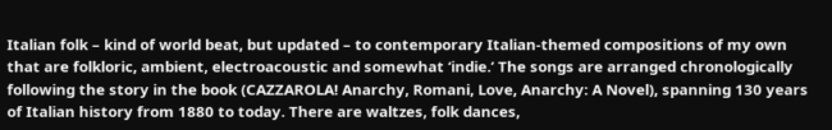Italian folk – kind of world beat, but updated – to contemporary Italian-themed compositions of my own that are folkloric, ambient, electroacoustic and somewhat ‘indie.’ The songs are arranged chronologically following the story in the book (CAZZAROLA! Anarchy, Romani, Love, Anarchy: A Novel), spanning 130 years of Italian history from 1880 to today. There are waltzes, folk dances,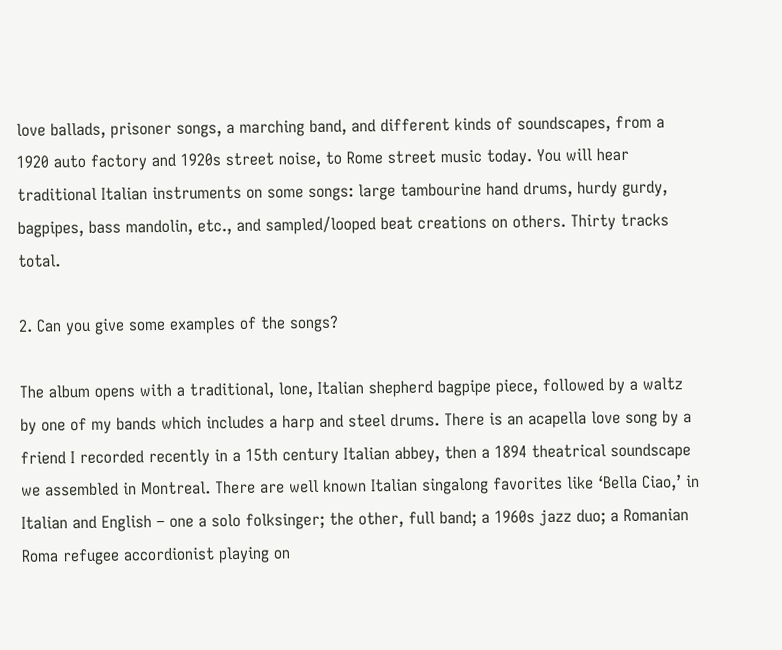love ballads, prisoner songs, a marching band, and different kinds of soundscapes, from a 1920 auto factory and 1920s street noise, to Rome street music today. You will hear traditional Italian instruments on some songs: large tambourine hand drums, hurdy gurdy, bagpipes, bass mandolin, etc., and sampled/looped beat creations on others. Thirty tracks total.

2. Can you give some examples of the songs?

The album opens with a traditional, lone, Italian shepherd bagpipe piece, followed by a waltz by one of my bands which includes a harp and steel drums. There is an acapella love song by a friend I recorded recently in a 15th century Italian abbey, then a 1894 theatrical soundscape we assembled in Montreal. There are well known Italian singalong favorites like ‘Bella Ciao,’ in Italian and English – one a solo folksinger; the other, full band; a 1960s jazz duo; a Romanian Roma refugee accordionist playing on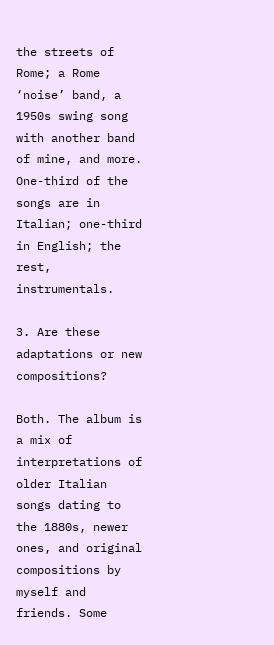the streets of Rome; a Rome ‘noise’ band, a 1950s swing song with another band of mine, and more. One-third of the songs are in Italian; one-third in English; the rest, instrumentals.

3. Are these adaptations or new compositions?

Both. The album is a mix of interpretations of older Italian songs dating to the 1880s, newer ones, and original compositions by myself and friends. Some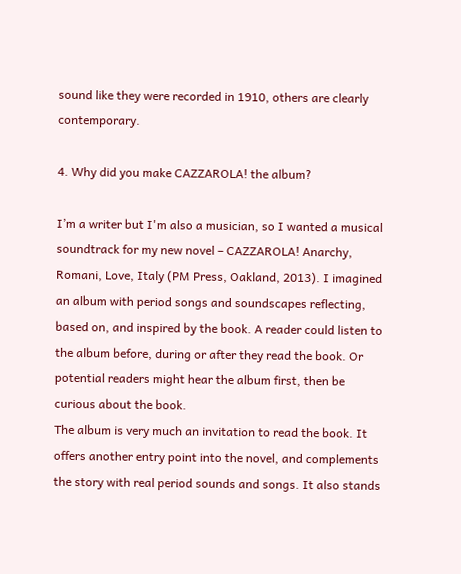sound like they were recorded in 1910, others are clearly contemporary.

4. Why did you make CAZZAROLA! the album?

I’m a writer but I'm also a musician, so I wanted a musical soundtrack for my new novel – CAZZAROLA! Anarchy, Romani, Love, Italy (PM Press, Oakland, 2013). I imagined an album with period songs and soundscapes reflecting, based on, and inspired by the book. A reader could listen to the album before, during or after they read the book. Or potential readers might hear the album first, then be curious about the book.
The album is very much an invitation to read the book. It offers another entry point into the novel, and complements the story with real period sounds and songs. It also stands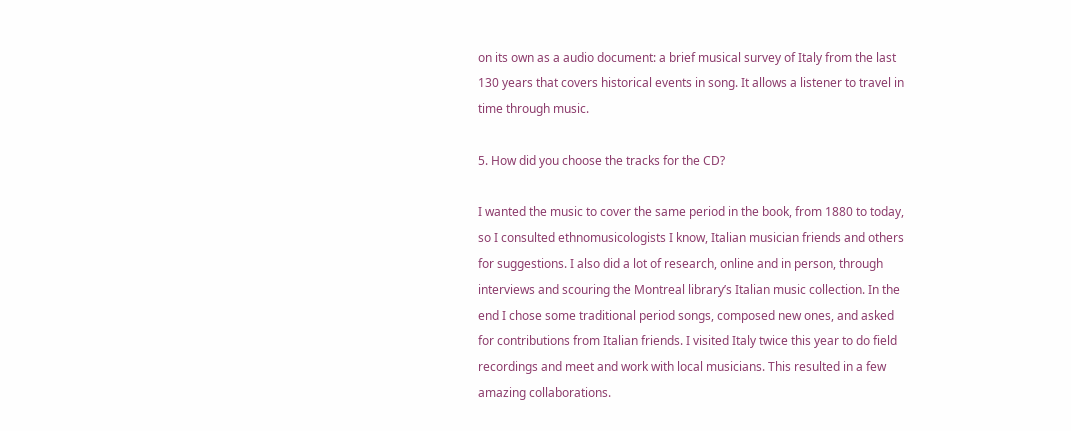on its own as a audio document: a brief musical survey of Italy from the last 130 years that covers historical events in song. It allows a listener to travel in time through music.

5. How did you choose the tracks for the CD?

I wanted the music to cover the same period in the book, from 1880 to today, so I consulted ethnomusicologists I know, Italian musician friends and others for suggestions. I also did a lot of research, online and in person, through interviews and scouring the Montreal library’s Italian music collection. In the end I chose some traditional period songs, composed new ones, and asked for contributions from Italian friends. I visited Italy twice this year to do field recordings and meet and work with local musicians. This resulted in a few amazing collaborations.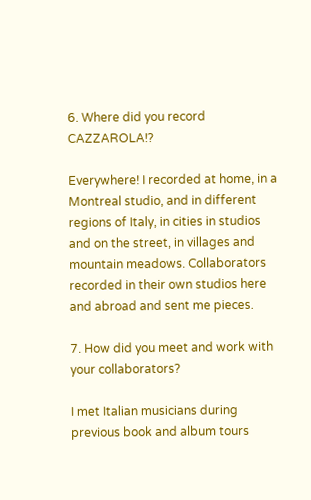6. Where did you record CAZZAROLA!?

Everywhere! I recorded at home, in a Montreal studio, and in different regions of Italy, in cities in studios and on the street, in villages and mountain meadows. Collaborators recorded in their own studios here and abroad and sent me pieces.

7. How did you meet and work with your collaborators?

I met Italian musicians during previous book and album tours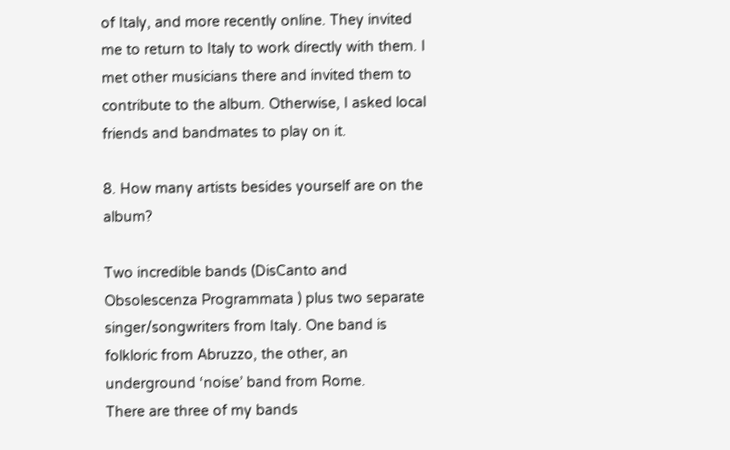of Italy, and more recently online. They invited me to return to Italy to work directly with them. I met other musicians there and invited them to contribute to the album. Otherwise, I asked local friends and bandmates to play on it.

8. How many artists besides yourself are on the album?

Two incredible bands (DisCanto and Obsolescenza Programmata ) plus two separate singer/songwriters from Italy. One band is folkloric from Abruzzo, the other, an underground ‘noise’ band from Rome.
There are three of my bands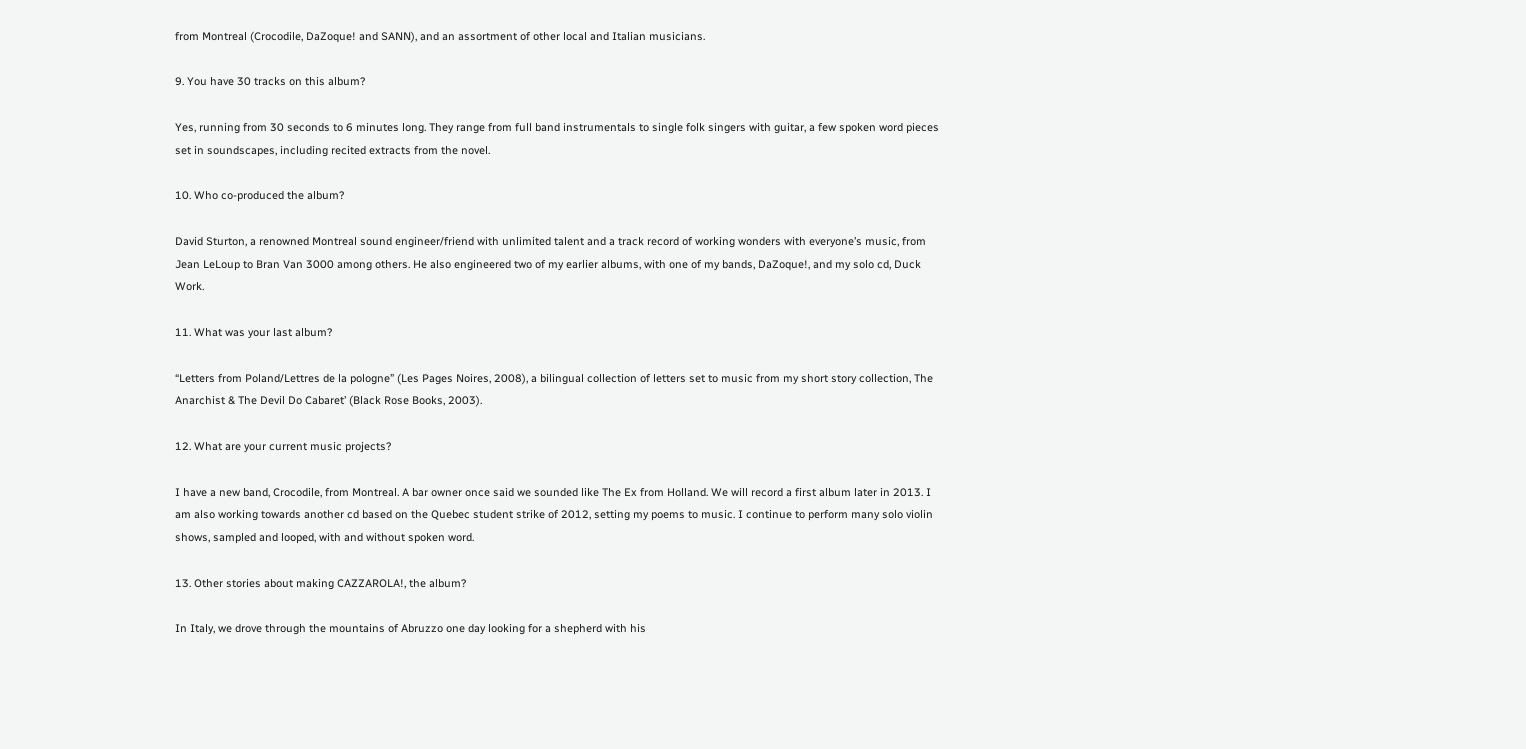from Montreal (Crocodile, DaZoque! and SANN), and an assortment of other local and Italian musicians.

9. You have 30 tracks on this album?

Yes, running from 30 seconds to 6 minutes long. They range from full band instrumentals to single folk singers with guitar, a few spoken word pieces set in soundscapes, including recited extracts from the novel.

10. Who co-produced the album?

David Sturton, a renowned Montreal sound engineer/friend with unlimited talent and a track record of working wonders with everyone’s music, from Jean LeLoup to Bran Van 3000 among others. He also engineered two of my earlier albums, with one of my bands, DaZoque!, and my solo cd, Duck Work.

11. What was your last album?

“Letters from Poland/Lettres de la pologne” (Les Pages Noires, 2008), a bilingual collection of letters set to music from my short story collection, The Anarchist & The Devil Do Cabaret’ (Black Rose Books, 2003).

12. What are your current music projects?

I have a new band, Crocodile, from Montreal. A bar owner once said we sounded like The Ex from Holland. We will record a first album later in 2013. I am also working towards another cd based on the Quebec student strike of 2012, setting my poems to music. I continue to perform many solo violin shows, sampled and looped, with and without spoken word.

13. Other stories about making CAZZAROLA!, the album?

In Italy, we drove through the mountains of Abruzzo one day looking for a shepherd with his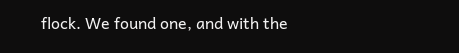flock. We found one, and with the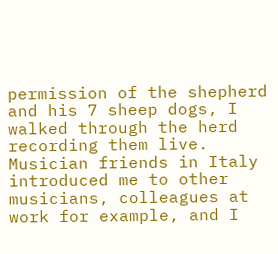permission of the shepherd and his 7 sheep dogs, I walked through the herd recording them live. Musician friends in Italy introduced me to other musicians, colleagues at work for example, and I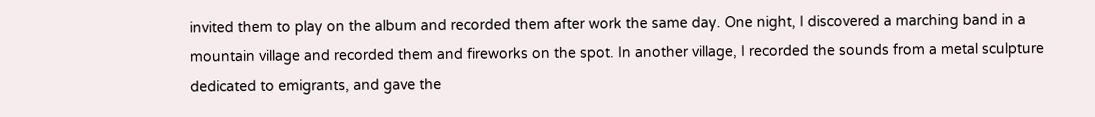invited them to play on the album and recorded them after work the same day. One night, I discovered a marching band in a mountain village and recorded them and fireworks on the spot. In another village, I recorded the sounds from a metal sculpture dedicated to emigrants, and gave the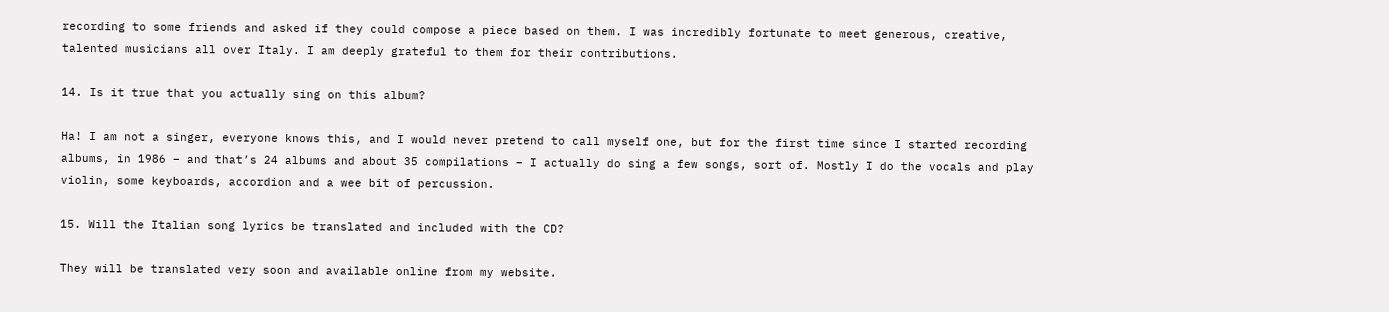recording to some friends and asked if they could compose a piece based on them. I was incredibly fortunate to meet generous, creative, talented musicians all over Italy. I am deeply grateful to them for their contributions.

14. Is it true that you actually sing on this album?

Ha! I am not a singer, everyone knows this, and I would never pretend to call myself one, but for the first time since I started recording albums, in 1986 – and that’s 24 albums and about 35 compilations – I actually do sing a few songs, sort of. Mostly I do the vocals and play violin, some keyboards, accordion and a wee bit of percussion.

15. Will the Italian song lyrics be translated and included with the CD?

They will be translated very soon and available online from my website.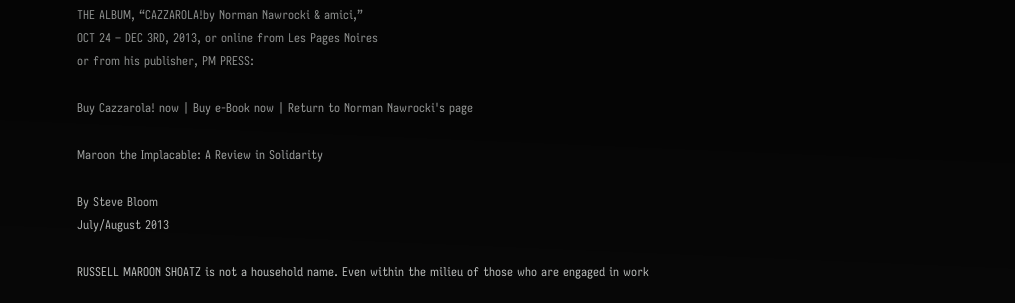THE ALBUM, “CAZZAROLA!by Norman Nawrocki & amici,”
OCT 24 – DEC 3RD, 2013, or online from Les Pages Noires
or from his publisher, PM PRESS:

Buy Cazzarola! now | Buy e-Book now | Return to Norman Nawrocki's page

Maroon the Implacable: A Review in Solidarity

By Steve Bloom
July/August 2013

RUSSELL MAROON SHOATZ is not a household name. Even within the milieu of those who are engaged in work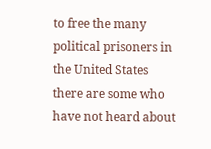to free the many political prisoners in the United States there are some who have not heard about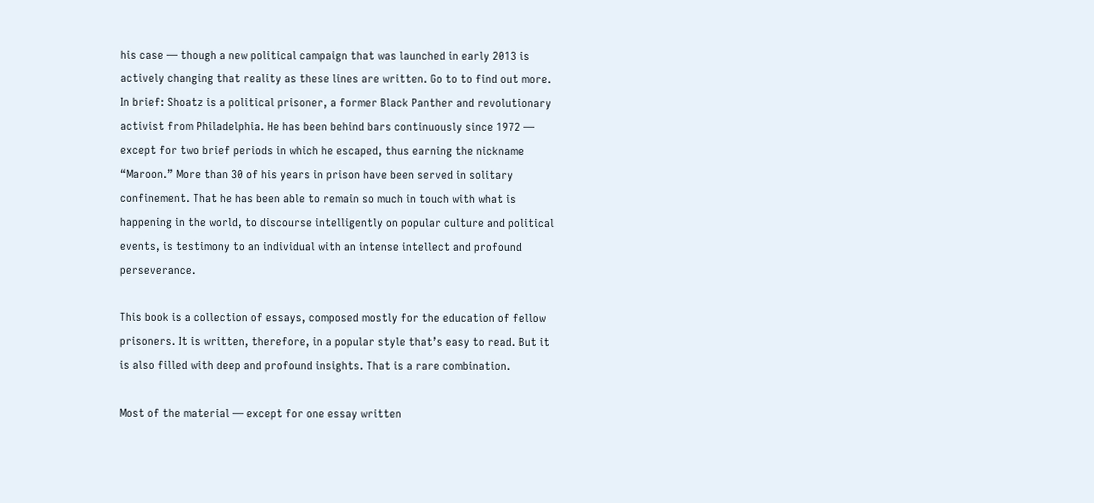his case — though a new political campaign that was launched in early 2013 is actively changing that reality as these lines are written. Go to to find out more.
In brief: Shoatz is a political prisoner, a former Black Panther and revolutionary activist from Philadelphia. He has been behind bars continuously since 1972 — except for two brief periods in which he escaped, thus earning the nickname “Maroon.” More than 30 of his years in prison have been served in solitary confinement. That he has been able to remain so much in touch with what is happening in the world, to discourse intelligently on popular culture and political events, is testimony to an individual with an intense intellect and profound perseverance.

This book is a collection of essays, composed mostly for the education of fellow prisoners. It is written, therefore, in a popular style that’s easy to read. But it is also filled with deep and profound insights. That is a rare combination.

Most of the material — except for one essay written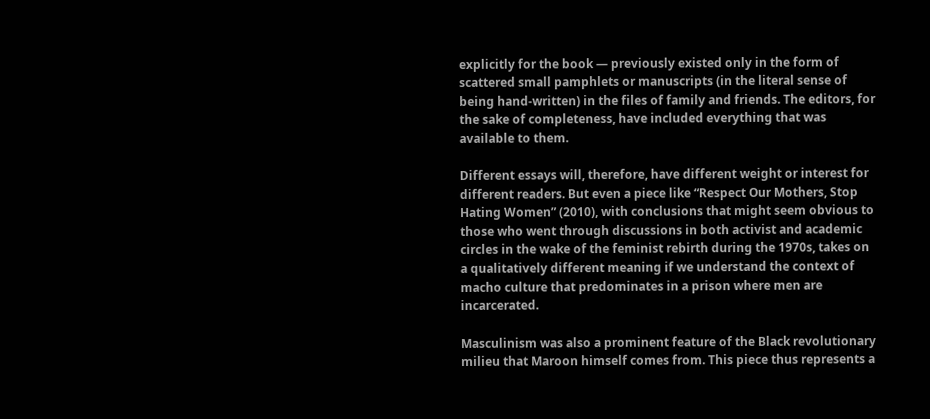explicitly for the book — previously existed only in the form of scattered small pamphlets or manuscripts (in the literal sense of being hand-written) in the files of family and friends. The editors, for the sake of completeness, have included everything that was available to them.

Different essays will, therefore, have different weight or interest for different readers. But even a piece like “Respect Our Mothers, Stop Hating Women” (2010), with conclusions that might seem obvious to those who went through discussions in both activist and academic circles in the wake of the feminist rebirth during the 1970s, takes on a qualitatively different meaning if we understand the context of macho culture that predominates in a prison where men are incarcerated.

Masculinism was also a prominent feature of the Black revolutionary milieu that Maroon himself comes from. This piece thus represents a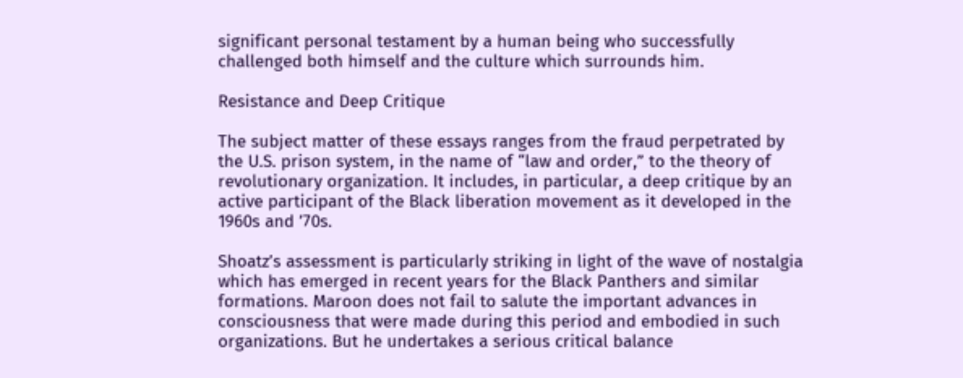significant personal testament by a human being who successfully challenged both himself and the culture which surrounds him.

Resistance and Deep Critique

The subject matter of these essays ranges from the fraud perpetrated by the U.S. prison system, in the name of “law and order,” to the theory of revolutionary organization. It includes, in particular, a deep critique by an active participant of the Black liberation movement as it developed in the 1960s and ’70s.

Shoatz’s assessment is particularly striking in light of the wave of nostalgia which has emerged in recent years for the Black Panthers and similar formations. Maroon does not fail to salute the important advances in consciousness that were made during this period and embodied in such organizations. But he undertakes a serious critical balance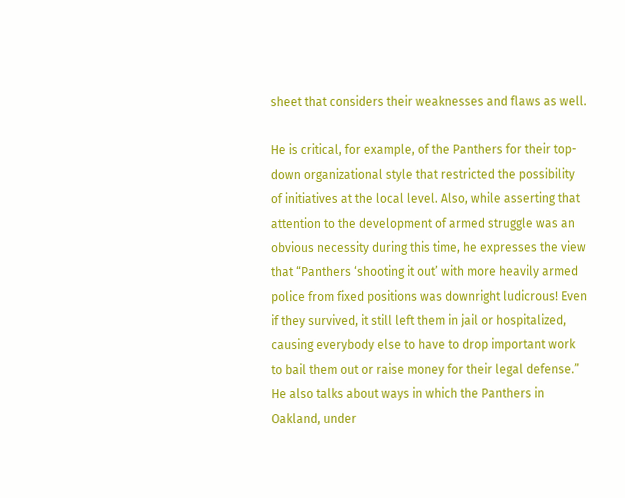sheet that considers their weaknesses and flaws as well.

He is critical, for example, of the Panthers for their top-down organizational style that restricted the possibility of initiatives at the local level. Also, while asserting that attention to the development of armed struggle was an obvious necessity during this time, he expresses the view that “Panthers ‘shooting it out’ with more heavily armed police from fixed positions was downright ludicrous! Even if they survived, it still left them in jail or hospitalized, causing everybody else to have to drop important work to bail them out or raise money for their legal defense.” He also talks about ways in which the Panthers in Oakland, under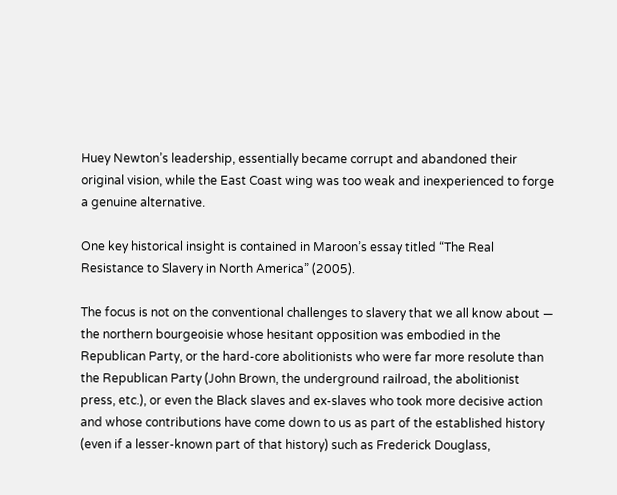Huey Newton’s leadership, essentially became corrupt and abandoned their original vision, while the East Coast wing was too weak and inexperienced to forge a genuine alternative.

One key historical insight is contained in Maroon’s essay titled “The Real Resistance to Slavery in North America” (2005).

The focus is not on the conventional challenges to slavery that we all know about — the northern bourgeoisie whose hesitant opposition was embodied in the Republican Party, or the hard-core abolitionists who were far more resolute than the Republican Party (John Brown, the underground railroad, the abolitionist press, etc.), or even the Black slaves and ex-slaves who took more decisive action and whose contributions have come down to us as part of the established history (even if a lesser-known part of that history) such as Frederick Douglass,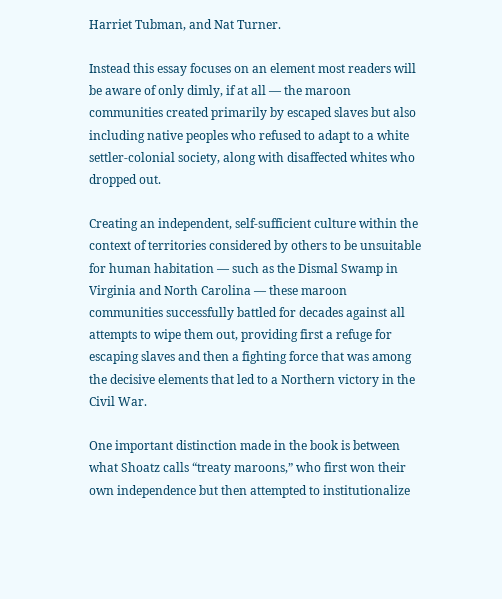Harriet Tubman, and Nat Turner.

Instead this essay focuses on an element most readers will be aware of only dimly, if at all — the maroon communities created primarily by escaped slaves but also including native peoples who refused to adapt to a white settler-colonial society, along with disaffected whites who dropped out.

Creating an independent, self-sufficient culture within the context of territories considered by others to be unsuitable for human habitation — such as the Dismal Swamp in Virginia and North Carolina — these maroon communities successfully battled for decades against all attempts to wipe them out, providing first a refuge for escaping slaves and then a fighting force that was among the decisive elements that led to a Northern victory in the Civil War.

One important distinction made in the book is between what Shoatz calls “treaty maroons,” who first won their own independence but then attempted to institutionalize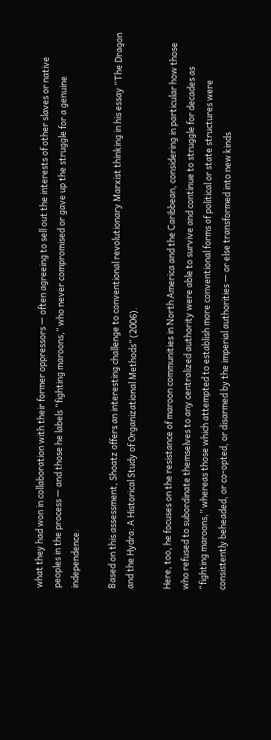what they had won in collaboration with their former oppressors — often agreeing to sell out the interests of other slaves or native peoples in the process — and those he labels “fighting maroons,” who never compromised or gave up the struggle for a genuine independence.

Based on this assessment, Shoatz offers an interesting challenge to conventional revolutionary Marxist thinking in his essay “The Dragon and the Hydra: A Historical Study of Organizational Methods” (2006).

Here, too, he focuses on the resistance of maroon communities in North America and the Caribbean, considering in particular how those who refused to subordinate themselves to any centralized authority were able to survive and continue to struggle for decades as “fighting maroons,” whereas those which attempted to establish more conventional forms of political or state structures were consistently beheaded, or co-opted, or disarmed by the imperial authorities — or else transformed into new kinds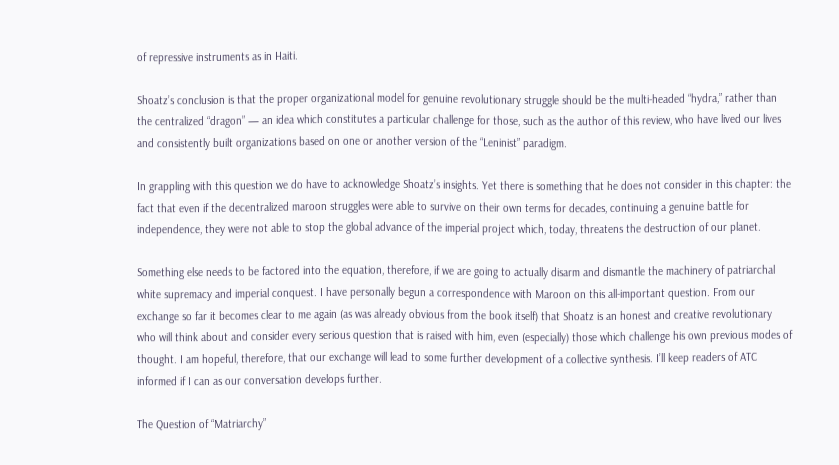of repressive instruments as in Haiti.

Shoatz’s conclusion is that the proper organizational model for genuine revolutionary struggle should be the multi-headed “hydra,” rather than the centralized “dragon” — an idea which constitutes a particular challenge for those, such as the author of this review, who have lived our lives and consistently built organizations based on one or another version of the “Leninist” paradigm.

In grappling with this question we do have to acknowledge Shoatz’s insights. Yet there is something that he does not consider in this chapter: the fact that even if the decentralized maroon struggles were able to survive on their own terms for decades, continuing a genuine battle for independence, they were not able to stop the global advance of the imperial project which, today, threatens the destruction of our planet.

Something else needs to be factored into the equation, therefore, if we are going to actually disarm and dismantle the machinery of patriarchal white supremacy and imperial conquest. I have personally begun a correspondence with Maroon on this all-important question. From our exchange so far it becomes clear to me again (as was already obvious from the book itself) that Shoatz is an honest and creative revolutionary who will think about and consider every serious question that is raised with him, even (especially) those which challenge his own previous modes of thought. I am hopeful, therefore, that our exchange will lead to some further development of a collective synthesis. I’ll keep readers of ATC informed if I can as our conversation develops further.

The Question of “Matriarchy”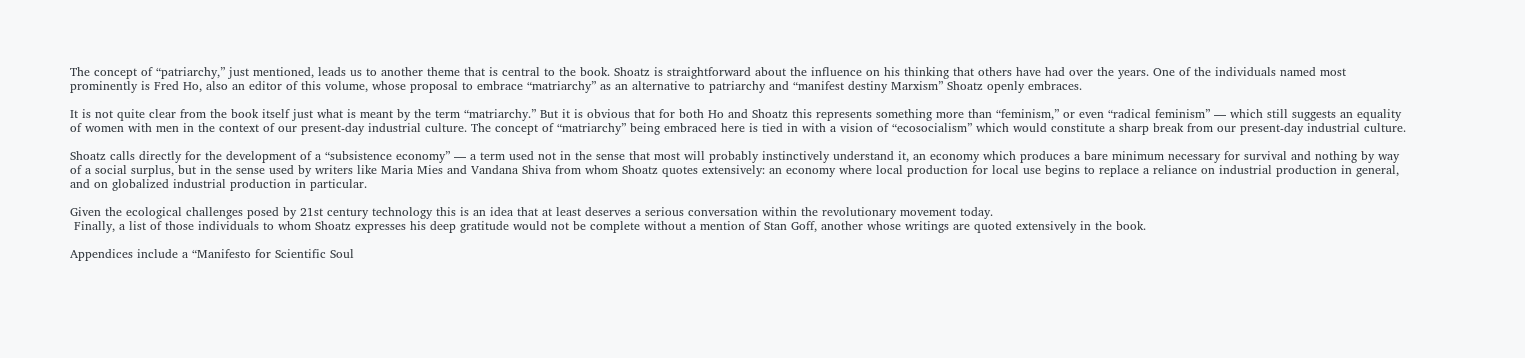The concept of “patriarchy,” just mentioned, leads us to another theme that is central to the book. Shoatz is straightforward about the influence on his thinking that others have had over the years. One of the individuals named most prominently is Fred Ho, also an editor of this volume, whose proposal to embrace “matriarchy” as an alternative to patriarchy and “manifest destiny Marxism” Shoatz openly embraces.

It is not quite clear from the book itself just what is meant by the term “matriarchy.” But it is obvious that for both Ho and Shoatz this represents something more than “feminism,” or even “radical feminism” — which still suggests an equality of women with men in the context of our present-day industrial culture. The concept of “matriarchy” being embraced here is tied in with a vision of “ecosocialism” which would constitute a sharp break from our present-day industrial culture.

Shoatz calls directly for the development of a “subsistence economy” — a term used not in the sense that most will probably instinctively understand it, an economy which produces a bare minimum necessary for survival and nothing by way of a social surplus, but in the sense used by writers like Maria Mies and Vandana Shiva from whom Shoatz quotes extensively: an economy where local production for local use begins to replace a reliance on industrial production in general, and on globalized industrial production in particular.

Given the ecological challenges posed by 21st century technology this is an idea that at least deserves a serious conversation within the revolutionary movement today.
 Finally, a list of those individuals to whom Shoatz expresses his deep gratitude would not be complete without a mention of Stan Goff, another whose writings are quoted extensively in the book.

Appendices include a “Manifesto for Scientific Soul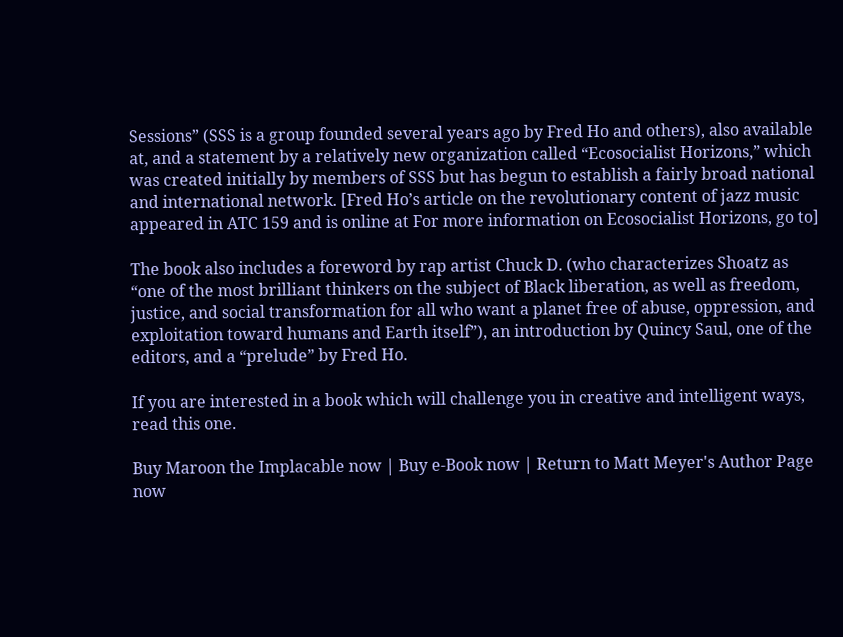Sessions” (SSS is a group founded several years ago by Fred Ho and others), also available at, and a statement by a relatively new organization called “Ecosocialist Horizons,” which was created initially by members of SSS but has begun to establish a fairly broad national and international network. [Fred Ho’s article on the revolutionary content of jazz music appeared in ATC 159 and is online at For more information on Ecosocialist Horizons, go to]

The book also includes a foreword by rap artist Chuck D. (who characterizes Shoatz as “one of the most brilliant thinkers on the subject of Black liberation, as well as freedom, justice, and social transformation for all who want a planet free of abuse, oppression, and exploitation toward humans and Earth itself”), an introduction by Quincy Saul, one of the editors, and a “prelude” by Fred Ho.

If you are interested in a book which will challenge you in creative and intelligent ways, read this one.

Buy Maroon the Implacable now | Buy e-Book now | Return to Matt Meyer's Author Page now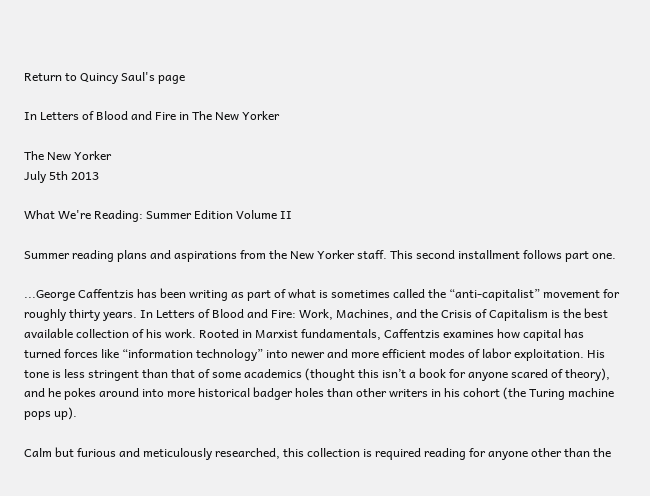Return to Quincy Saul's page

In Letters of Blood and Fire in The New Yorker

The New Yorker
July 5th 2013

What We're Reading: Summer Edition Volume II

Summer reading plans and aspirations from the New Yorker staff. This second installment follows part one.

...George Caffentzis has been writing as part of what is sometimes called the “anti-capitalist” movement for roughly thirty years. In Letters of Blood and Fire: Work, Machines, and the Crisis of Capitalism is the best available collection of his work. Rooted in Marxist fundamentals, Caffentzis examines how capital has turned forces like “information technology” into newer and more efficient modes of labor exploitation. His tone is less stringent than that of some academics (thought this isn’t a book for anyone scared of theory), and he pokes around into more historical badger holes than other writers in his cohort (the Turing machine pops up).

Calm but furious and meticulously researched, this collection is required reading for anyone other than the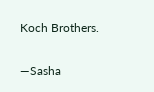Koch Brothers.

—Sasha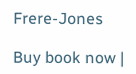Frere-Jones

Buy book now |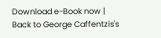Download e-Book now | Back to George Caffentzis's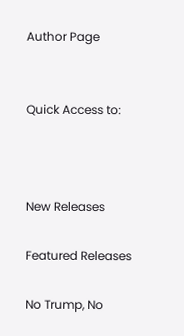Author Page


Quick Access to:



New Releases

Featured Releases

No Trump, No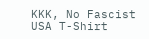KKK, No Fascist USA T-Shirt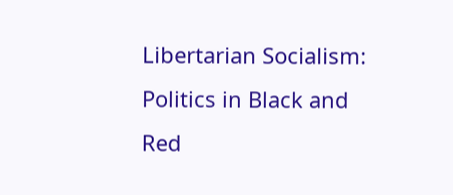Libertarian Socialism: Politics in Black and Red